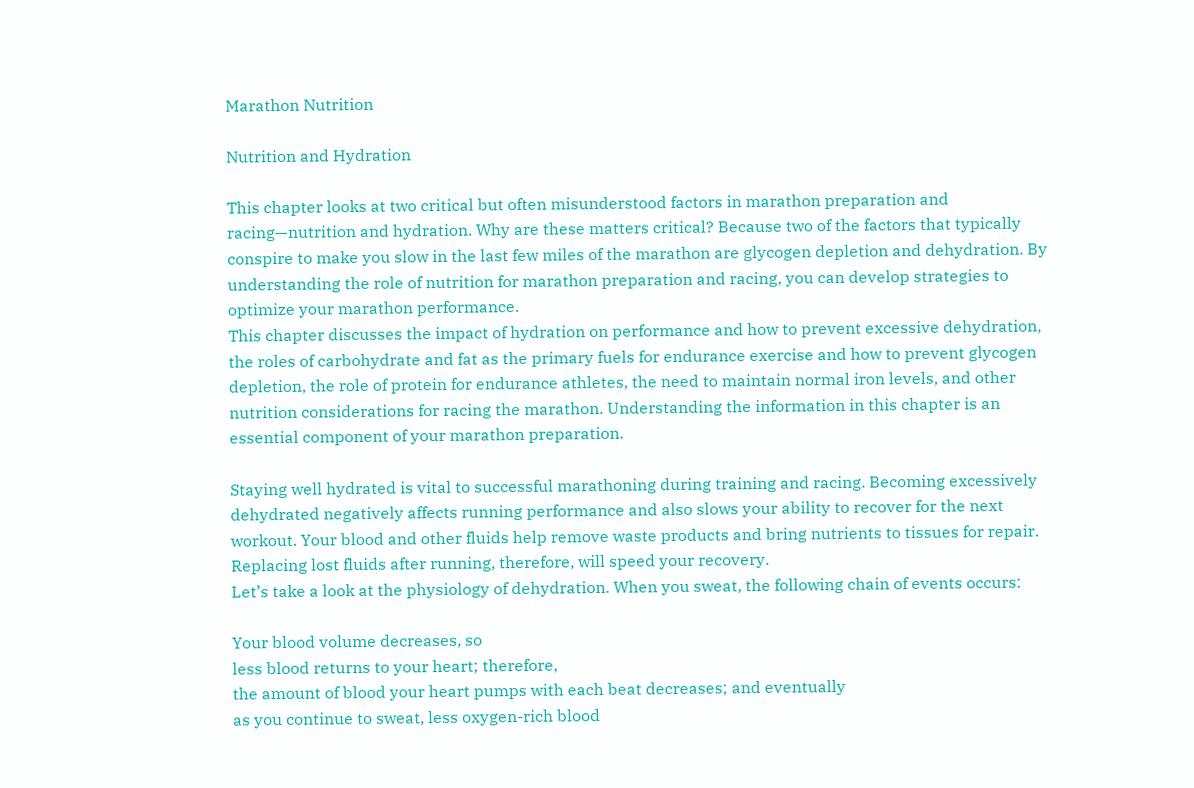Marathon Nutrition

Nutrition and Hydration

This chapter looks at two critical but often misunderstood factors in marathon preparation and racing—nutrition and hydration. Why are these matters critical? Because two of the factors that typically conspire to make you slow in the last few miles of the marathon are glycogen depletion and dehydration. By understanding the role of nutrition for marathon preparation and racing, you can develop strategies to optimize your marathon performance.
This chapter discusses the impact of hydration on performance and how to prevent excessive dehydration, the roles of carbohydrate and fat as the primary fuels for endurance exercise and how to prevent glycogen depletion, the role of protein for endurance athletes, the need to maintain normal iron levels, and other nutrition considerations for racing the marathon. Understanding the information in this chapter is an essential component of your marathon preparation.

Staying well hydrated is vital to successful marathoning during training and racing. Becoming excessively dehydrated negatively affects running performance and also slows your ability to recover for the next workout. Your blood and other fluids help remove waste products and bring nutrients to tissues for repair. Replacing lost fluids after running, therefore, will speed your recovery.
Let’s take a look at the physiology of dehydration. When you sweat, the following chain of events occurs:

Your blood volume decreases, so
less blood returns to your heart; therefore,
the amount of blood your heart pumps with each beat decreases; and eventually
as you continue to sweat, less oxygen-rich blood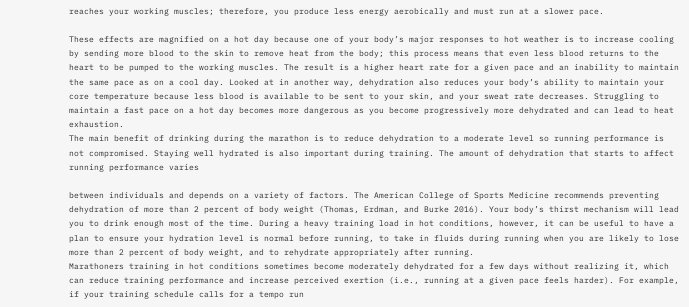reaches your working muscles; therefore, you produce less energy aerobically and must run at a slower pace.

These effects are magnified on a hot day because one of your body’s major responses to hot weather is to increase cooling by sending more blood to the skin to remove heat from the body; this process means that even less blood returns to the heart to be pumped to the working muscles. The result is a higher heart rate for a given pace and an inability to maintain the same pace as on a cool day. Looked at in another way, dehydration also reduces your body’s ability to maintain your core temperature because less blood is available to be sent to your skin, and your sweat rate decreases. Struggling to maintain a fast pace on a hot day becomes more dangerous as you become progressively more dehydrated and can lead to heat exhaustion.
The main benefit of drinking during the marathon is to reduce dehydration to a moderate level so running performance is not compromised. Staying well hydrated is also important during training. The amount of dehydration that starts to affect running performance varies

between individuals and depends on a variety of factors. The American College of Sports Medicine recommends preventing dehydration of more than 2 percent of body weight (Thomas, Erdman, and Burke 2016). Your body’s thirst mechanism will lead you to drink enough most of the time. During a heavy training load in hot conditions, however, it can be useful to have a plan to ensure your hydration level is normal before running, to take in fluids during running when you are likely to lose more than 2 percent of body weight, and to rehydrate appropriately after running.
Marathoners training in hot conditions sometimes become moderately dehydrated for a few days without realizing it, which can reduce training performance and increase perceived exertion (i.e., running at a given pace feels harder). For example, if your training schedule calls for a tempo run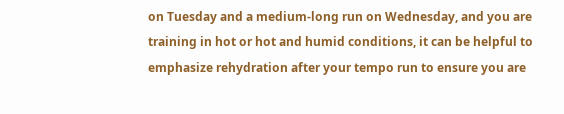on Tuesday and a medium-long run on Wednesday, and you are training in hot or hot and humid conditions, it can be helpful to emphasize rehydration after your tempo run to ensure you are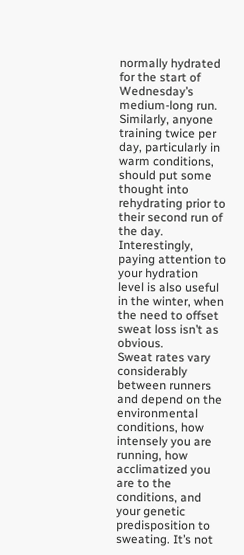normally hydrated for the start of Wednesday’s medium-long run. Similarly, anyone training twice per day, particularly in warm conditions, should put some thought into rehydrating prior to their second run of the day. Interestingly, paying attention to your hydration level is also useful in the winter, when the need to offset sweat loss isn’t as obvious.
Sweat rates vary considerably between runners and depend on the environmental conditions, how intensely you are running, how acclimatized you are to the conditions, and your genetic predisposition to sweating. It’s not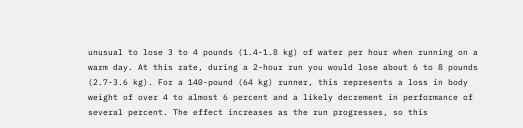unusual to lose 3 to 4 pounds (1.4-1.8 kg) of water per hour when running on a warm day. At this rate, during a 2-hour run you would lose about 6 to 8 pounds (2.7-3.6 kg). For a 140-pound (64 kg) runner, this represents a loss in body weight of over 4 to almost 6 percent and a likely decrement in performance of several percent. The effect increases as the run progresses, so this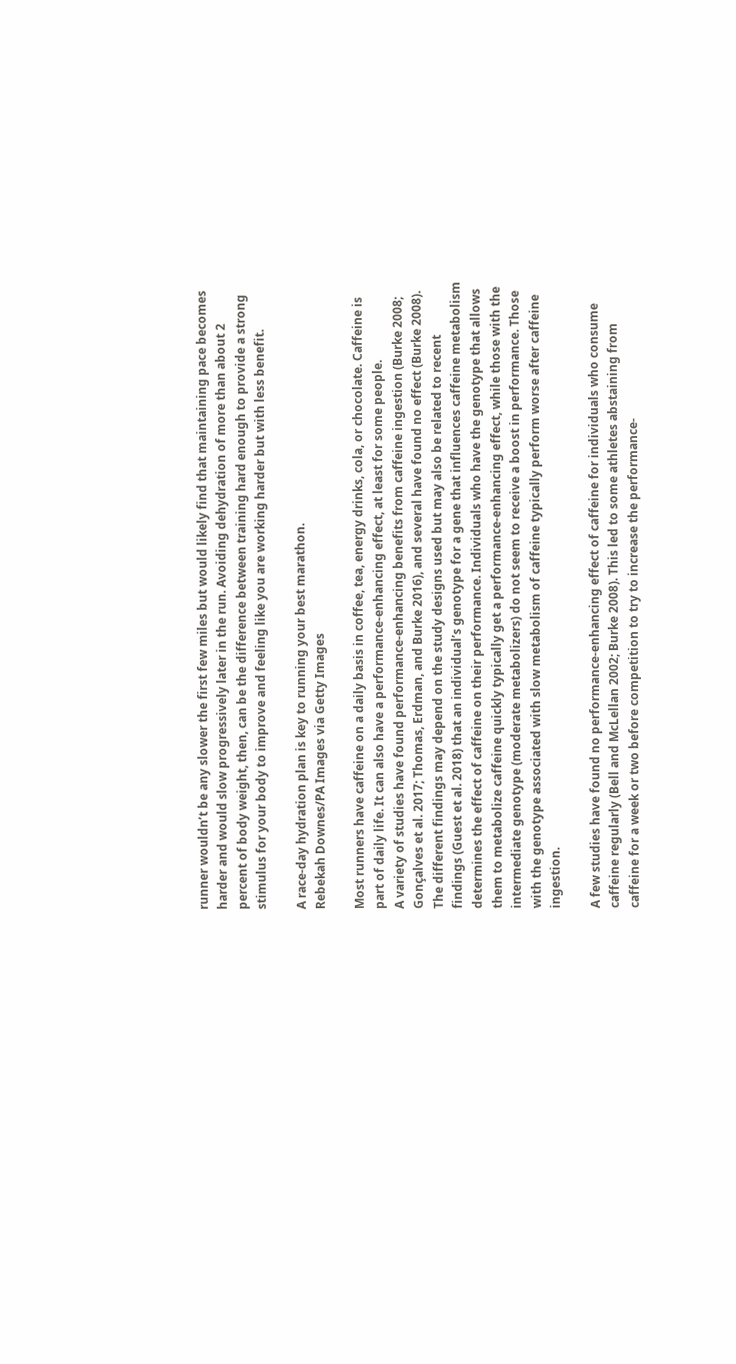runner wouldn’t be any slower the first few miles but would likely find that maintaining pace becomes harder and would slow progressively later in the run. Avoiding dehydration of more than about 2 percent of body weight, then, can be the difference between training hard enough to provide a strong stimulus for your body to improve and feeling like you are working harder but with less benefit.

A race-day hydration plan is key to running your best marathon.
Rebekah Downes/PA Images via Getty Images

Most runners have caffeine on a daily basis in coffee, tea, energy drinks, cola, or chocolate. Caffeine is part of daily life. It can also have a performance-enhancing effect, at least for some people.
A variety of studies have found performance-enhancing benefits from caffeine ingestion (Burke 2008; Gonçalves et al. 2017; Thomas, Erdman, and Burke 2016), and several have found no effect (Burke 2008). The different findings may depend on the study designs used but may also be related to recent findings (Guest et al. 2018) that an individual’s genotype for a gene that influences caffeine metabolism determines the effect of caffeine on their performance. Individuals who have the genotype that allows them to metabolize caffeine quickly typically get a performance-enhancing effect, while those with the intermediate genotype (moderate metabolizers) do not seem to receive a boost in performance. Those with the genotype associated with slow metabolism of caffeine typically perform worse after caffeine ingestion.

A few studies have found no performance-enhancing effect of caffeine for individuals who consume caffeine regularly (Bell and McLellan 2002; Burke 2008). This led to some athletes abstaining from caffeine for a week or two before competition to try to increase the performance-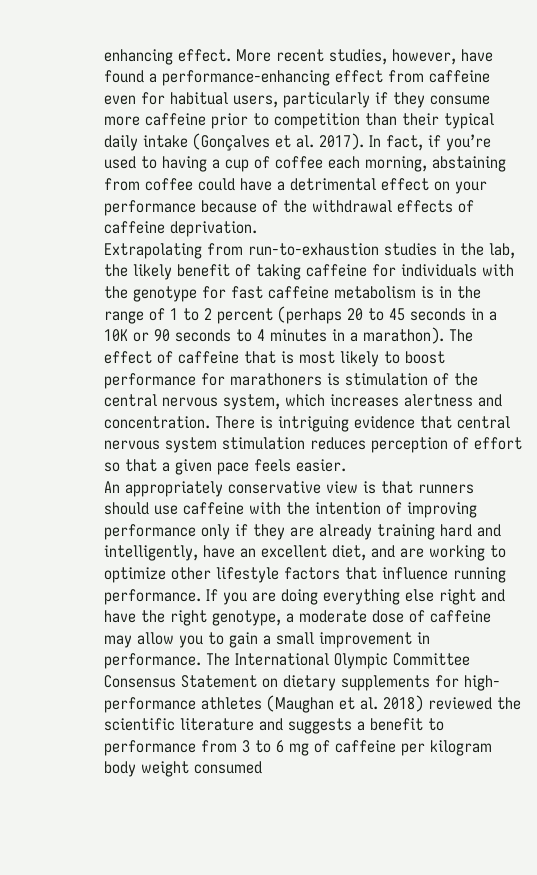enhancing effect. More recent studies, however, have found a performance-enhancing effect from caffeine even for habitual users, particularly if they consume more caffeine prior to competition than their typical daily intake (Gonçalves et al. 2017). In fact, if you’re used to having a cup of coffee each morning, abstaining from coffee could have a detrimental effect on your performance because of the withdrawal effects of caffeine deprivation.
Extrapolating from run-to-exhaustion studies in the lab, the likely benefit of taking caffeine for individuals with the genotype for fast caffeine metabolism is in the range of 1 to 2 percent (perhaps 20 to 45 seconds in a 10K or 90 seconds to 4 minutes in a marathon). The effect of caffeine that is most likely to boost performance for marathoners is stimulation of the central nervous system, which increases alertness and concentration. There is intriguing evidence that central nervous system stimulation reduces perception of effort so that a given pace feels easier.
An appropriately conservative view is that runners should use caffeine with the intention of improving performance only if they are already training hard and intelligently, have an excellent diet, and are working to optimize other lifestyle factors that influence running performance. If you are doing everything else right and have the right genotype, a moderate dose of caffeine may allow you to gain a small improvement in performance. The International Olympic Committee Consensus Statement on dietary supplements for high-performance athletes (Maughan et al. 2018) reviewed the scientific literature and suggests a benefit to performance from 3 to 6 mg of caffeine per kilogram body weight consumed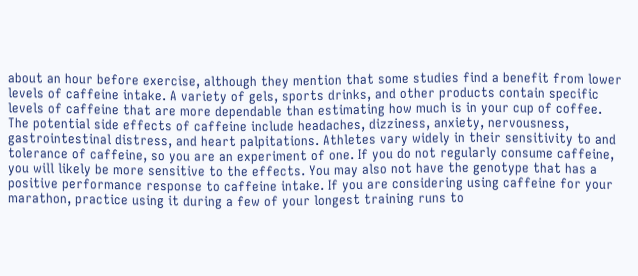about an hour before exercise, although they mention that some studies find a benefit from lower levels of caffeine intake. A variety of gels, sports drinks, and other products contain specific levels of caffeine that are more dependable than estimating how much is in your cup of coffee.
The potential side effects of caffeine include headaches, dizziness, anxiety, nervousness, gastrointestinal distress, and heart palpitations. Athletes vary widely in their sensitivity to and tolerance of caffeine, so you are an experiment of one. If you do not regularly consume caffeine, you will likely be more sensitive to the effects. You may also not have the genotype that has a positive performance response to caffeine intake. If you are considering using caffeine for your marathon, practice using it during a few of your longest training runs to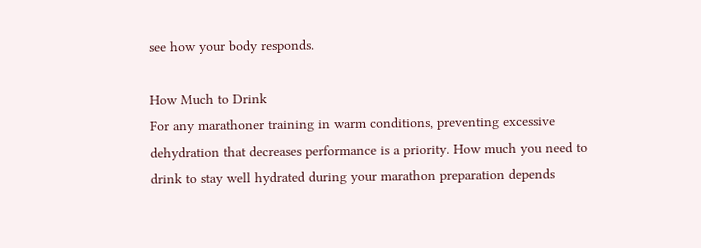see how your body responds.

How Much to Drink
For any marathoner training in warm conditions, preventing excessive dehydration that decreases performance is a priority. How much you need to drink to stay well hydrated during your marathon preparation depends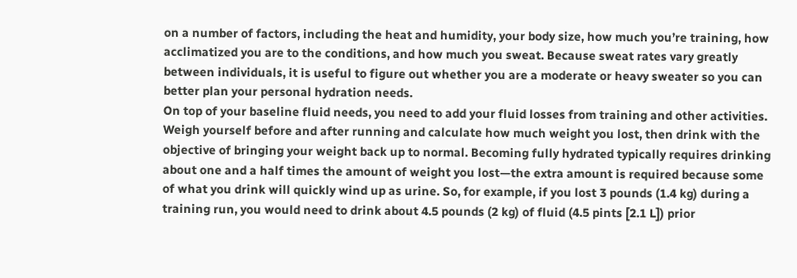on a number of factors, including the heat and humidity, your body size, how much you’re training, how acclimatized you are to the conditions, and how much you sweat. Because sweat rates vary greatly between individuals, it is useful to figure out whether you are a moderate or heavy sweater so you can better plan your personal hydration needs.
On top of your baseline fluid needs, you need to add your fluid losses from training and other activities. Weigh yourself before and after running and calculate how much weight you lost, then drink with the objective of bringing your weight back up to normal. Becoming fully hydrated typically requires drinking about one and a half times the amount of weight you lost—the extra amount is required because some of what you drink will quickly wind up as urine. So, for example, if you lost 3 pounds (1.4 kg) during a training run, you would need to drink about 4.5 pounds (2 kg) of fluid (4.5 pints [2.1 L]) prior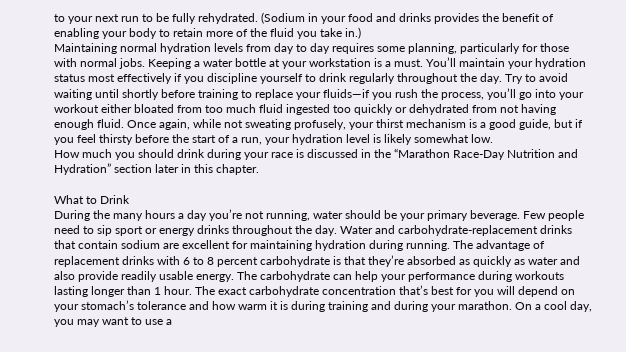to your next run to be fully rehydrated. (Sodium in your food and drinks provides the benefit of enabling your body to retain more of the fluid you take in.)
Maintaining normal hydration levels from day to day requires some planning, particularly for those with normal jobs. Keeping a water bottle at your workstation is a must. You’ll maintain your hydration status most effectively if you discipline yourself to drink regularly throughout the day. Try to avoid waiting until shortly before training to replace your fluids—if you rush the process, you’ll go into your workout either bloated from too much fluid ingested too quickly or dehydrated from not having enough fluid. Once again, while not sweating profusely, your thirst mechanism is a good guide, but if you feel thirsty before the start of a run, your hydration level is likely somewhat low.
How much you should drink during your race is discussed in the “Marathon Race-Day Nutrition and Hydration” section later in this chapter.

What to Drink
During the many hours a day you’re not running, water should be your primary beverage. Few people need to sip sport or energy drinks throughout the day. Water and carbohydrate-replacement drinks that contain sodium are excellent for maintaining hydration during running. The advantage of replacement drinks with 6 to 8 percent carbohydrate is that they’re absorbed as quickly as water and also provide readily usable energy. The carbohydrate can help your performance during workouts lasting longer than 1 hour. The exact carbohydrate concentration that’s best for you will depend on your stomach’s tolerance and how warm it is during training and during your marathon. On a cool day, you may want to use a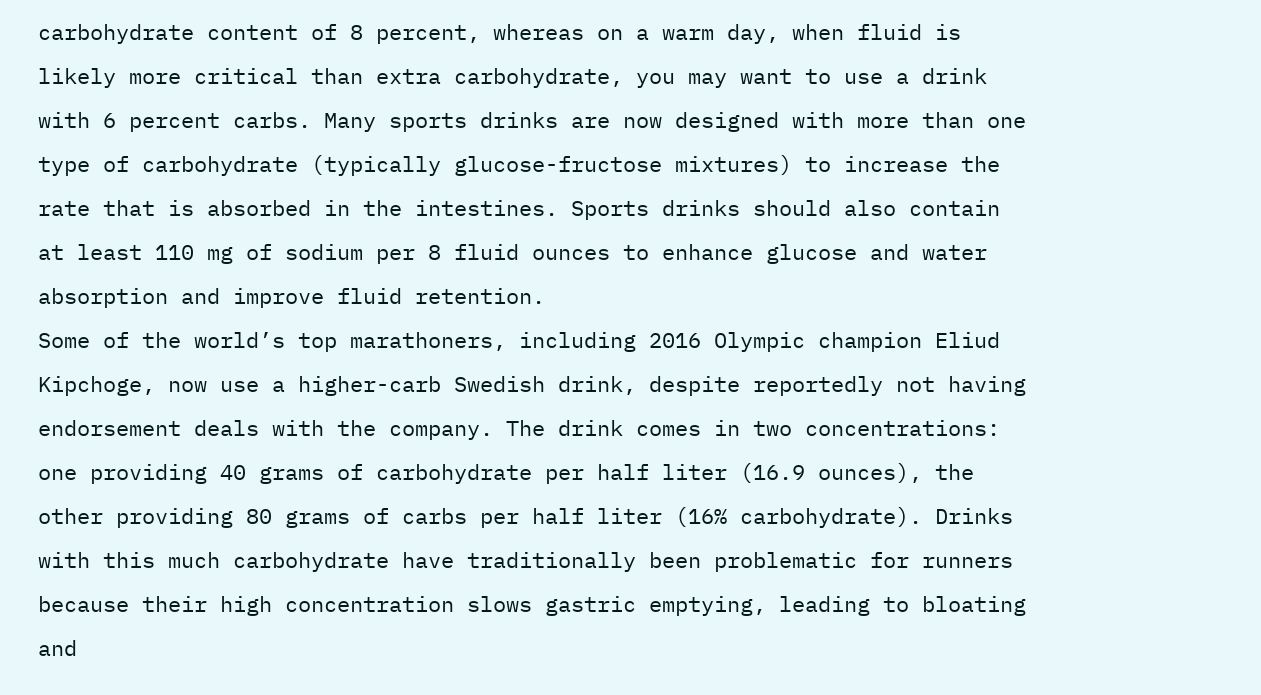carbohydrate content of 8 percent, whereas on a warm day, when fluid is likely more critical than extra carbohydrate, you may want to use a drink with 6 percent carbs. Many sports drinks are now designed with more than one type of carbohydrate (typically glucose-fructose mixtures) to increase the rate that is absorbed in the intestines. Sports drinks should also contain at least 110 mg of sodium per 8 fluid ounces to enhance glucose and water absorption and improve fluid retention.
Some of the world’s top marathoners, including 2016 Olympic champion Eliud Kipchoge, now use a higher-carb Swedish drink, despite reportedly not having endorsement deals with the company. The drink comes in two concentrations: one providing 40 grams of carbohydrate per half liter (16.9 ounces), the other providing 80 grams of carbs per half liter (16% carbohydrate). Drinks with this much carbohydrate have traditionally been problematic for runners because their high concentration slows gastric emptying, leading to bloating and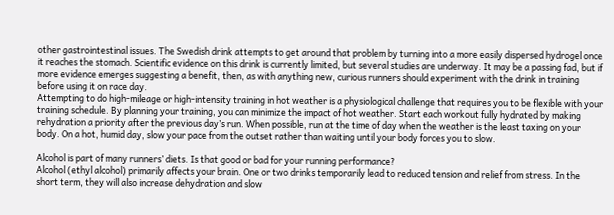other gastrointestinal issues. The Swedish drink attempts to get around that problem by turning into a more easily dispersed hydrogel once it reaches the stomach. Scientific evidence on this drink is currently limited, but several studies are underway. It may be a passing fad, but if more evidence emerges suggesting a benefit, then, as with anything new, curious runners should experiment with the drink in training before using it on race day.
Attempting to do high-mileage or high-intensity training in hot weather is a physiological challenge that requires you to be flexible with your training schedule. By planning your training, you can minimize the impact of hot weather. Start each workout fully hydrated by making rehydration a priority after the previous day’s run. When possible, run at the time of day when the weather is the least taxing on your body. On a hot, humid day, slow your pace from the outset rather than waiting until your body forces you to slow.

Alcohol is part of many runners’ diets. Is that good or bad for your running performance?
Alcohol (ethyl alcohol) primarily affects your brain. One or two drinks temporarily lead to reduced tension and relief from stress. In the short term, they will also increase dehydration and slow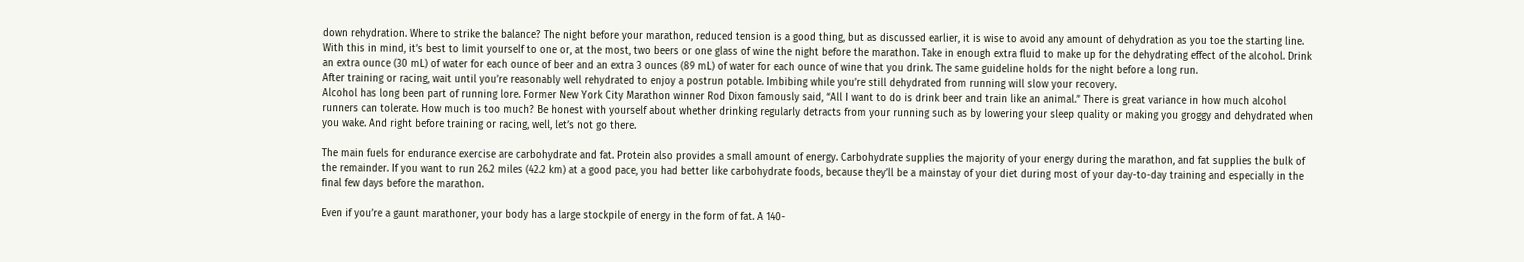down rehydration. Where to strike the balance? The night before your marathon, reduced tension is a good thing, but as discussed earlier, it is wise to avoid any amount of dehydration as you toe the starting line. With this in mind, it’s best to limit yourself to one or, at the most, two beers or one glass of wine the night before the marathon. Take in enough extra fluid to make up for the dehydrating effect of the alcohol. Drink an extra ounce (30 mL) of water for each ounce of beer and an extra 3 ounces (89 mL) of water for each ounce of wine that you drink. The same guideline holds for the night before a long run.
After training or racing, wait until you’re reasonably well rehydrated to enjoy a postrun potable. Imbibing while you’re still dehydrated from running will slow your recovery.
Alcohol has long been part of running lore. Former New York City Marathon winner Rod Dixon famously said, “All I want to do is drink beer and train like an animal.” There is great variance in how much alcohol runners can tolerate. How much is too much? Be honest with yourself about whether drinking regularly detracts from your running such as by lowering your sleep quality or making you groggy and dehydrated when you wake. And right before training or racing, well, let’s not go there.

The main fuels for endurance exercise are carbohydrate and fat. Protein also provides a small amount of energy. Carbohydrate supplies the majority of your energy during the marathon, and fat supplies the bulk of the remainder. If you want to run 26.2 miles (42.2 km) at a good pace, you had better like carbohydrate foods, because they’ll be a mainstay of your diet during most of your day-to-day training and especially in the final few days before the marathon.

Even if you’re a gaunt marathoner, your body has a large stockpile of energy in the form of fat. A 140-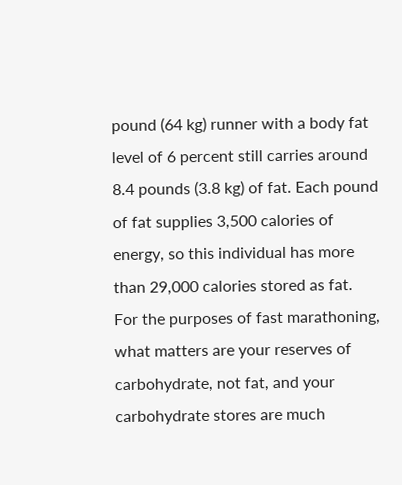pound (64 kg) runner with a body fat level of 6 percent still carries around 8.4 pounds (3.8 kg) of fat. Each pound of fat supplies 3,500 calories of energy, so this individual has more than 29,000 calories stored as fat.
For the purposes of fast marathoning, what matters are your reserves of carbohydrate, not fat, and your carbohydrate stores are much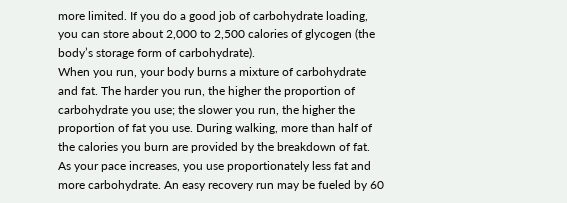more limited. If you do a good job of carbohydrate loading, you can store about 2,000 to 2,500 calories of glycogen (the body’s storage form of carbohydrate).
When you run, your body burns a mixture of carbohydrate and fat. The harder you run, the higher the proportion of carbohydrate you use; the slower you run, the higher the proportion of fat you use. During walking, more than half of the calories you burn are provided by the breakdown of fat. As your pace increases, you use proportionately less fat and more carbohydrate. An easy recovery run may be fueled by 60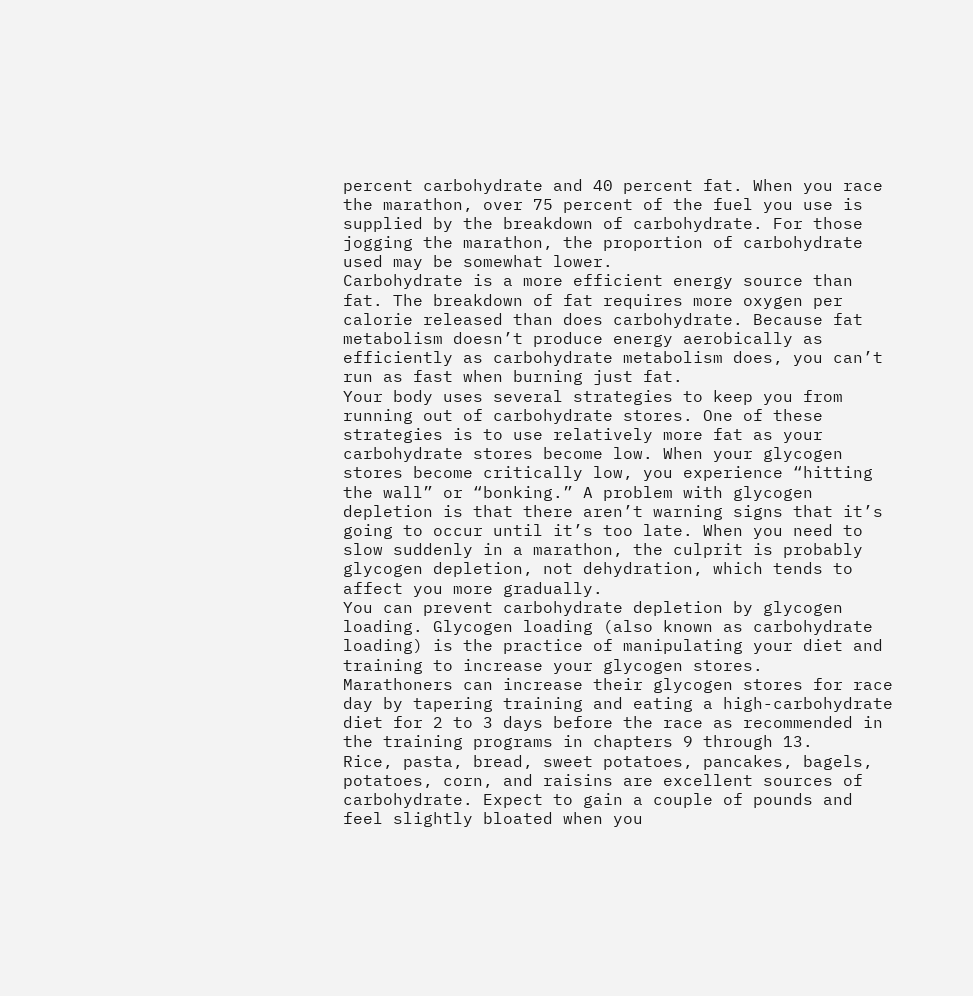percent carbohydrate and 40 percent fat. When you race the marathon, over 75 percent of the fuel you use is supplied by the breakdown of carbohydrate. For those jogging the marathon, the proportion of carbohydrate used may be somewhat lower.
Carbohydrate is a more efficient energy source than fat. The breakdown of fat requires more oxygen per calorie released than does carbohydrate. Because fat metabolism doesn’t produce energy aerobically as efficiently as carbohydrate metabolism does, you can’t run as fast when burning just fat.
Your body uses several strategies to keep you from running out of carbohydrate stores. One of these strategies is to use relatively more fat as your carbohydrate stores become low. When your glycogen stores become critically low, you experience “hitting the wall” or “bonking.” A problem with glycogen depletion is that there aren’t warning signs that it’s going to occur until it’s too late. When you need to slow suddenly in a marathon, the culprit is probably glycogen depletion, not dehydration, which tends to affect you more gradually.
You can prevent carbohydrate depletion by glycogen loading. Glycogen loading (also known as carbohydrate loading) is the practice of manipulating your diet and training to increase your glycogen stores.
Marathoners can increase their glycogen stores for race day by tapering training and eating a high-carbohydrate diet for 2 to 3 days before the race as recommended in the training programs in chapters 9 through 13.
Rice, pasta, bread, sweet potatoes, pancakes, bagels, potatoes, corn, and raisins are excellent sources of carbohydrate. Expect to gain a couple of pounds and feel slightly bloated when you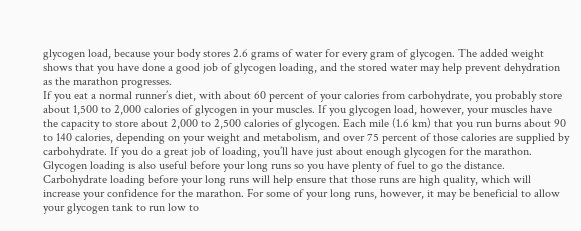glycogen load, because your body stores 2.6 grams of water for every gram of glycogen. The added weight shows that you have done a good job of glycogen loading, and the stored water may help prevent dehydration as the marathon progresses.
If you eat a normal runner’s diet, with about 60 percent of your calories from carbohydrate, you probably store about 1,500 to 2,000 calories of glycogen in your muscles. If you glycogen load, however, your muscles have the capacity to store about 2,000 to 2,500 calories of glycogen. Each mile (1.6 km) that you run burns about 90 to 140 calories, depending on your weight and metabolism, and over 75 percent of those calories are supplied by carbohydrate. If you do a great job of loading, you’ll have just about enough glycogen for the marathon.
Glycogen loading is also useful before your long runs so you have plenty of fuel to go the distance. Carbohydrate loading before your long runs will help ensure that those runs are high quality, which will increase your confidence for the marathon. For some of your long runs, however, it may be beneficial to allow your glycogen tank to run low to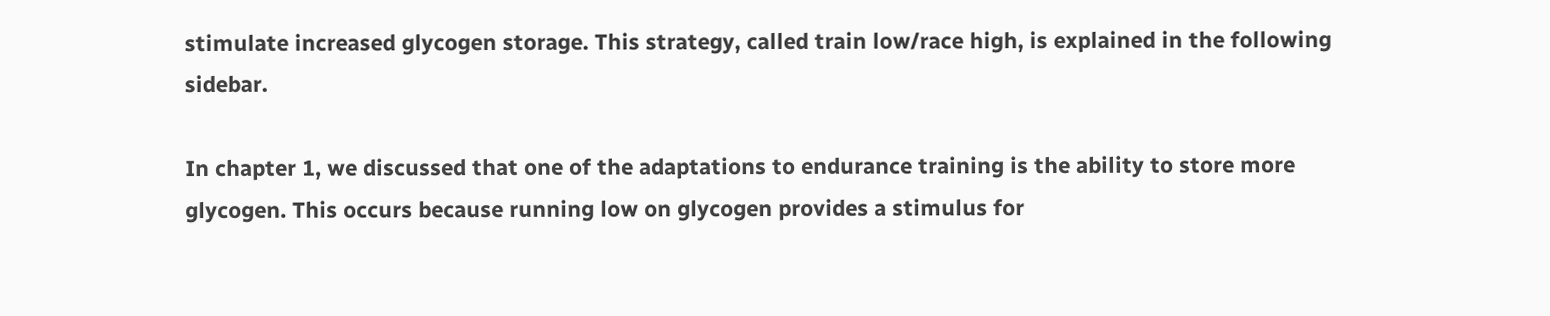stimulate increased glycogen storage. This strategy, called train low/race high, is explained in the following sidebar.

In chapter 1, we discussed that one of the adaptations to endurance training is the ability to store more glycogen. This occurs because running low on glycogen provides a stimulus for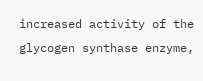increased activity of the glycogen synthase enzyme,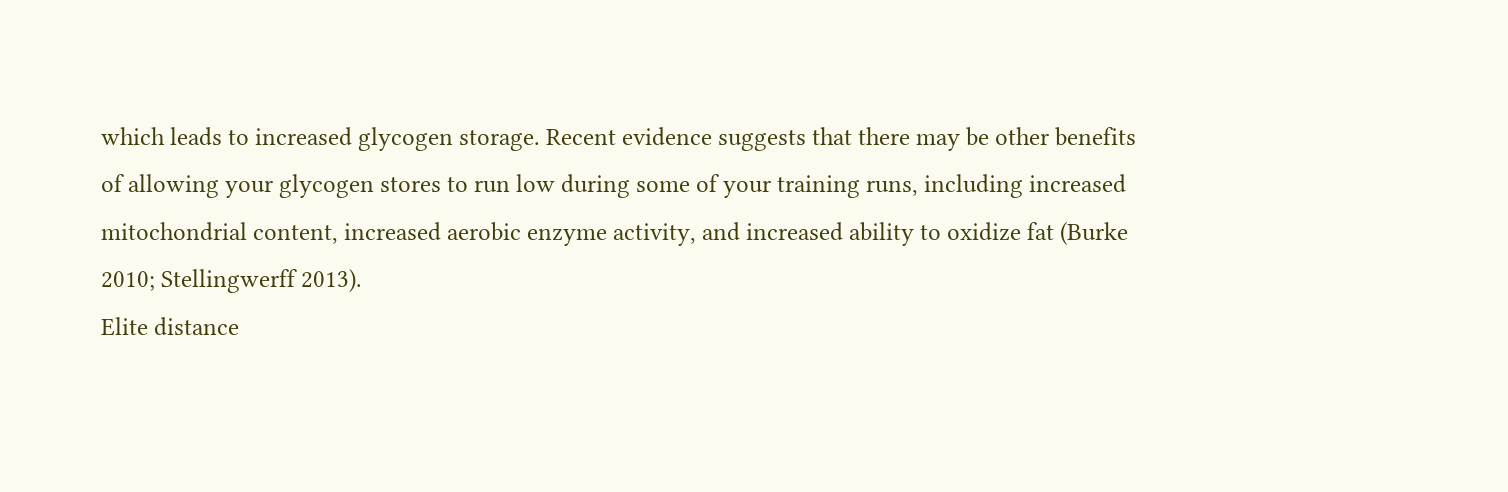which leads to increased glycogen storage. Recent evidence suggests that there may be other benefits of allowing your glycogen stores to run low during some of your training runs, including increased mitochondrial content, increased aerobic enzyme activity, and increased ability to oxidize fat (Burke 2010; Stellingwerff 2013).
Elite distance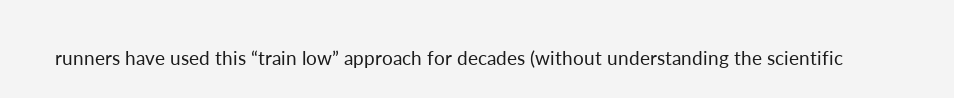runners have used this “train low” approach for decades (without understanding the scientific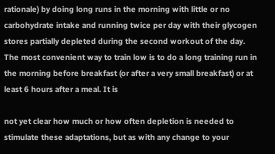rationale) by doing long runs in the morning with little or no carbohydrate intake and running twice per day with their glycogen stores partially depleted during the second workout of the day.
The most convenient way to train low is to do a long training run in the morning before breakfast (or after a very small breakfast) or at least 6 hours after a meal. It is

not yet clear how much or how often depletion is needed to stimulate these adaptations, but as with any change to your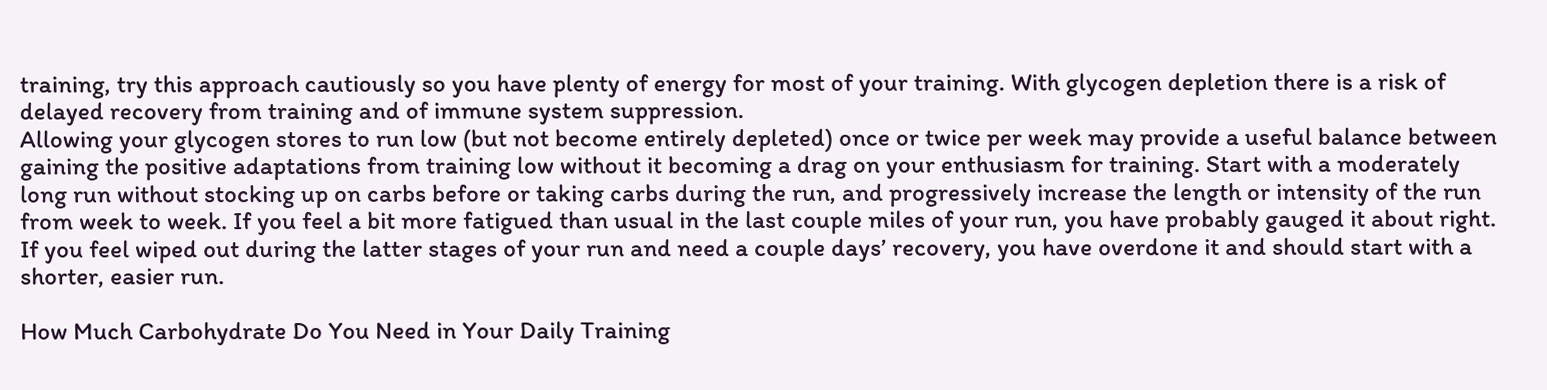training, try this approach cautiously so you have plenty of energy for most of your training. With glycogen depletion there is a risk of delayed recovery from training and of immune system suppression.
Allowing your glycogen stores to run low (but not become entirely depleted) once or twice per week may provide a useful balance between gaining the positive adaptations from training low without it becoming a drag on your enthusiasm for training. Start with a moderately long run without stocking up on carbs before or taking carbs during the run, and progressively increase the length or intensity of the run from week to week. If you feel a bit more fatigued than usual in the last couple miles of your run, you have probably gauged it about right. If you feel wiped out during the latter stages of your run and need a couple days’ recovery, you have overdone it and should start with a shorter, easier run.

How Much Carbohydrate Do You Need in Your Daily Training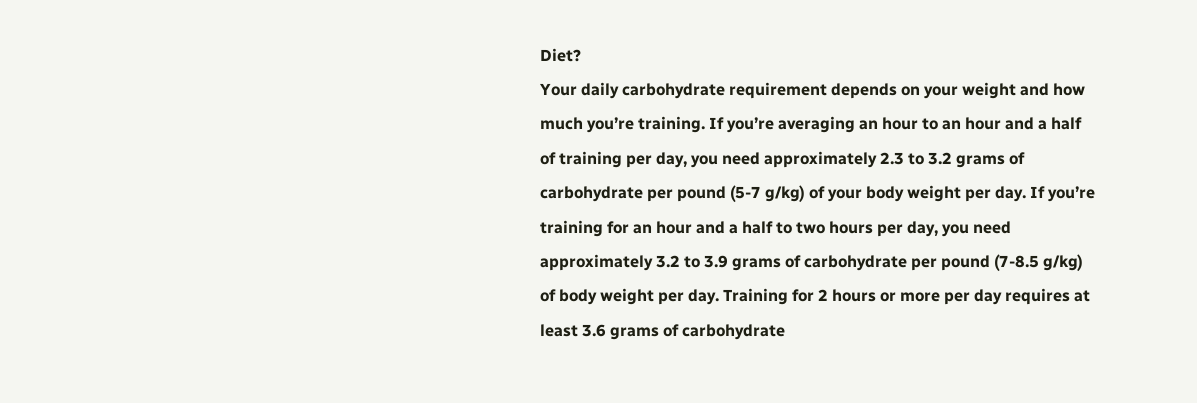Diet?
Your daily carbohydrate requirement depends on your weight and how much you’re training. If you’re averaging an hour to an hour and a half of training per day, you need approximately 2.3 to 3.2 grams of carbohydrate per pound (5-7 g/kg) of your body weight per day. If you’re training for an hour and a half to two hours per day, you need approximately 3.2 to 3.9 grams of carbohydrate per pound (7-8.5 g/kg) of body weight per day. Training for 2 hours or more per day requires at least 3.6 grams of carbohydrate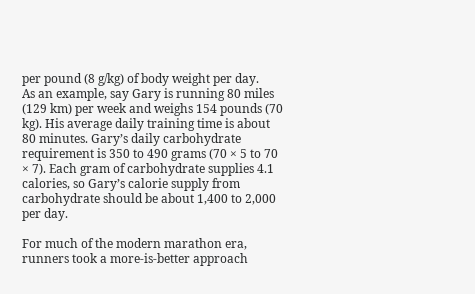per pound (8 g/kg) of body weight per day.
As an example, say Gary is running 80 miles (129 km) per week and weighs 154 pounds (70 kg). His average daily training time is about 80 minutes. Gary’s daily carbohydrate requirement is 350 to 490 grams (70 × 5 to 70 × 7). Each gram of carbohydrate supplies 4.1 calories, so Gary’s calorie supply from carbohydrate should be about 1,400 to 2,000 per day.

For much of the modern marathon era, runners took a more-is-better approach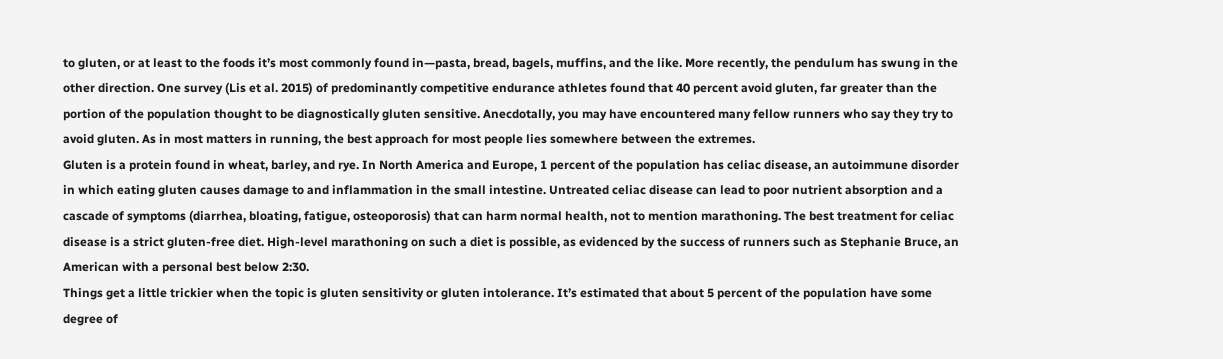to gluten, or at least to the foods it’s most commonly found in—pasta, bread, bagels, muffins, and the like. More recently, the pendulum has swung in the other direction. One survey (Lis et al. 2015) of predominantly competitive endurance athletes found that 40 percent avoid gluten, far greater than the portion of the population thought to be diagnostically gluten sensitive. Anecdotally, you may have encountered many fellow runners who say they try to avoid gluten. As in most matters in running, the best approach for most people lies somewhere between the extremes.
Gluten is a protein found in wheat, barley, and rye. In North America and Europe, 1 percent of the population has celiac disease, an autoimmune disorder in which eating gluten causes damage to and inflammation in the small intestine. Untreated celiac disease can lead to poor nutrient absorption and a cascade of symptoms (diarrhea, bloating, fatigue, osteoporosis) that can harm normal health, not to mention marathoning. The best treatment for celiac disease is a strict gluten-free diet. High-level marathoning on such a diet is possible, as evidenced by the success of runners such as Stephanie Bruce, an American with a personal best below 2:30.
Things get a little trickier when the topic is gluten sensitivity or gluten intolerance. It’s estimated that about 5 percent of the population have some degree of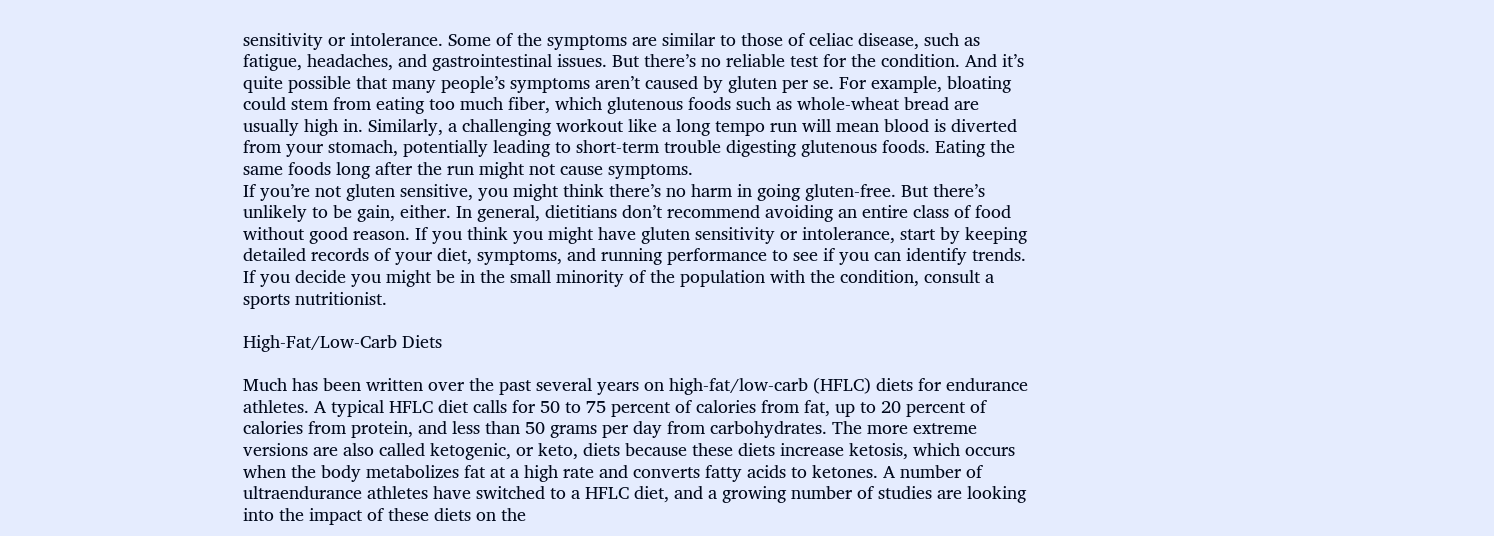sensitivity or intolerance. Some of the symptoms are similar to those of celiac disease, such as fatigue, headaches, and gastrointestinal issues. But there’s no reliable test for the condition. And it’s quite possible that many people’s symptoms aren’t caused by gluten per se. For example, bloating could stem from eating too much fiber, which glutenous foods such as whole-wheat bread are usually high in. Similarly, a challenging workout like a long tempo run will mean blood is diverted from your stomach, potentially leading to short-term trouble digesting glutenous foods. Eating the same foods long after the run might not cause symptoms.
If you’re not gluten sensitive, you might think there’s no harm in going gluten-free. But there’s unlikely to be gain, either. In general, dietitians don’t recommend avoiding an entire class of food without good reason. If you think you might have gluten sensitivity or intolerance, start by keeping detailed records of your diet, symptoms, and running performance to see if you can identify trends. If you decide you might be in the small minority of the population with the condition, consult a sports nutritionist.

High-Fat/Low-Carb Diets

Much has been written over the past several years on high-fat/low-carb (HFLC) diets for endurance athletes. A typical HFLC diet calls for 50 to 75 percent of calories from fat, up to 20 percent of calories from protein, and less than 50 grams per day from carbohydrates. The more extreme versions are also called ketogenic, or keto, diets because these diets increase ketosis, which occurs when the body metabolizes fat at a high rate and converts fatty acids to ketones. A number of ultraendurance athletes have switched to a HFLC diet, and a growing number of studies are looking into the impact of these diets on the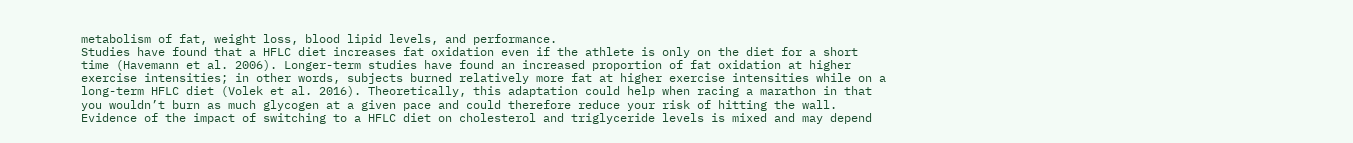metabolism of fat, weight loss, blood lipid levels, and performance.
Studies have found that a HFLC diet increases fat oxidation even if the athlete is only on the diet for a short time (Havemann et al. 2006). Longer-term studies have found an increased proportion of fat oxidation at higher exercise intensities; in other words, subjects burned relatively more fat at higher exercise intensities while on a long-term HFLC diet (Volek et al. 2016). Theoretically, this adaptation could help when racing a marathon in that you wouldn’t burn as much glycogen at a given pace and could therefore reduce your risk of hitting the wall.
Evidence of the impact of switching to a HFLC diet on cholesterol and triglyceride levels is mixed and may depend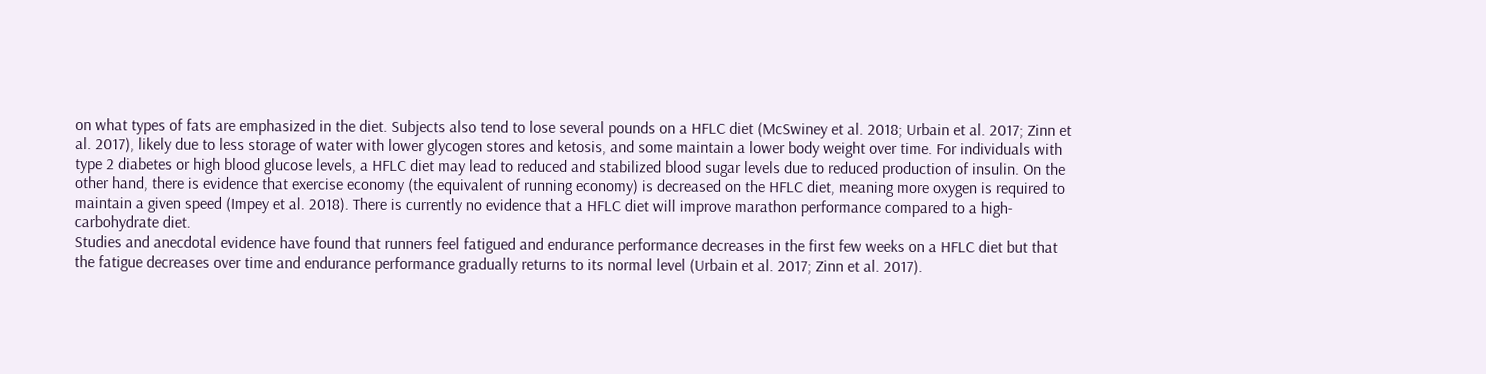on what types of fats are emphasized in the diet. Subjects also tend to lose several pounds on a HFLC diet (McSwiney et al. 2018; Urbain et al. 2017; Zinn et al. 2017), likely due to less storage of water with lower glycogen stores and ketosis, and some maintain a lower body weight over time. For individuals with type 2 diabetes or high blood glucose levels, a HFLC diet may lead to reduced and stabilized blood sugar levels due to reduced production of insulin. On the other hand, there is evidence that exercise economy (the equivalent of running economy) is decreased on the HFLC diet, meaning more oxygen is required to maintain a given speed (Impey et al. 2018). There is currently no evidence that a HFLC diet will improve marathon performance compared to a high-carbohydrate diet.
Studies and anecdotal evidence have found that runners feel fatigued and endurance performance decreases in the first few weeks on a HFLC diet but that the fatigue decreases over time and endurance performance gradually returns to its normal level (Urbain et al. 2017; Zinn et al. 2017).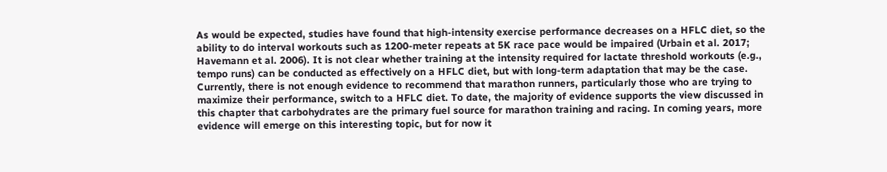As would be expected, studies have found that high-intensity exercise performance decreases on a HFLC diet, so the ability to do interval workouts such as 1200-meter repeats at 5K race pace would be impaired (Urbain et al. 2017; Havemann et al. 2006). It is not clear whether training at the intensity required for lactate threshold workouts (e.g., tempo runs) can be conducted as effectively on a HFLC diet, but with long-term adaptation that may be the case.
Currently, there is not enough evidence to recommend that marathon runners, particularly those who are trying to maximize their performance, switch to a HFLC diet. To date, the majority of evidence supports the view discussed in this chapter that carbohydrates are the primary fuel source for marathon training and racing. In coming years, more evidence will emerge on this interesting topic, but for now it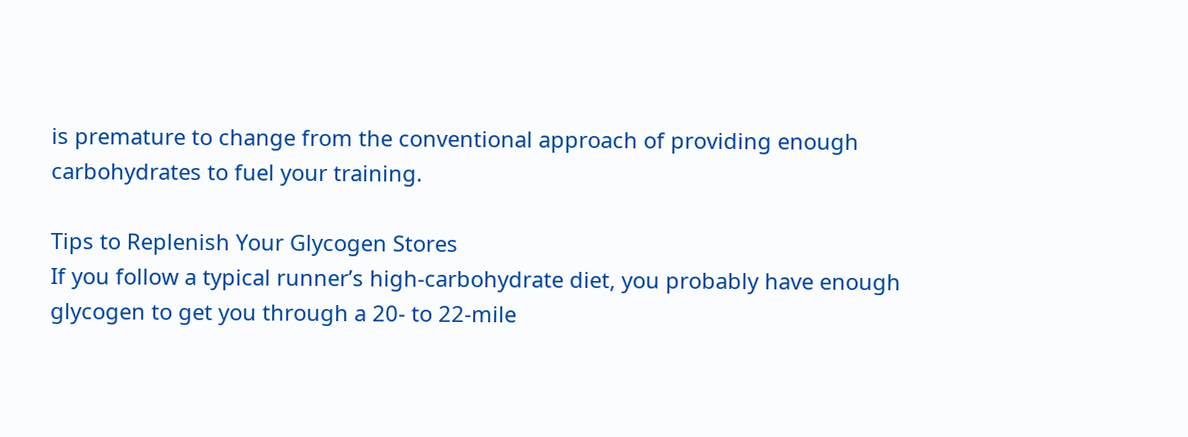is premature to change from the conventional approach of providing enough carbohydrates to fuel your training.

Tips to Replenish Your Glycogen Stores
If you follow a typical runner’s high-carbohydrate diet, you probably have enough glycogen to get you through a 20- to 22-mile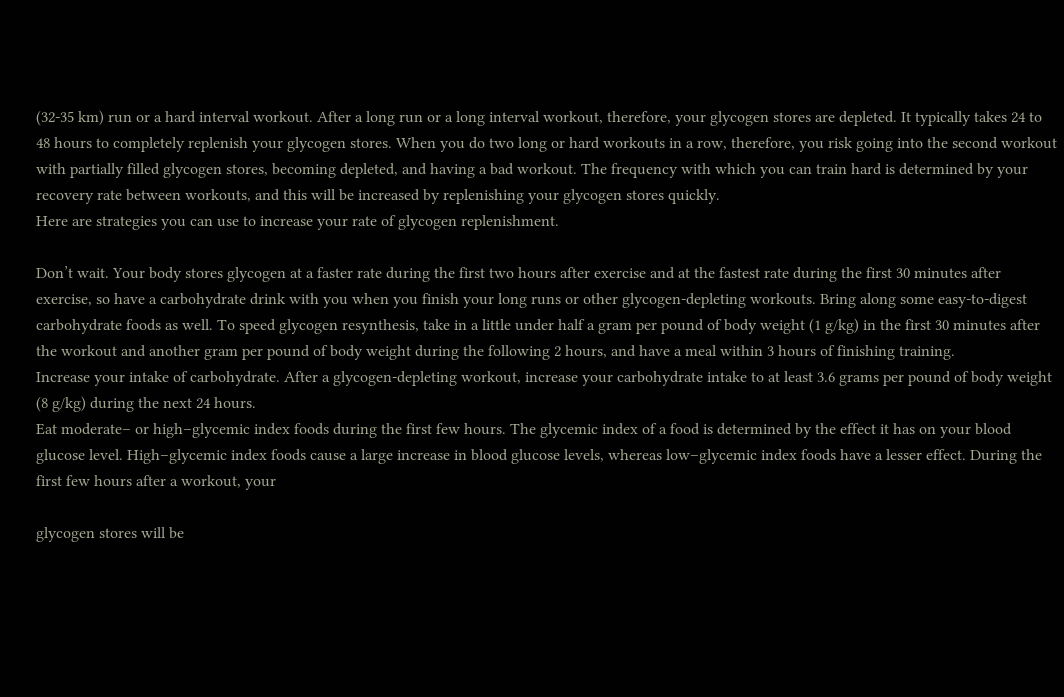(32-35 km) run or a hard interval workout. After a long run or a long interval workout, therefore, your glycogen stores are depleted. It typically takes 24 to 48 hours to completely replenish your glycogen stores. When you do two long or hard workouts in a row, therefore, you risk going into the second workout with partially filled glycogen stores, becoming depleted, and having a bad workout. The frequency with which you can train hard is determined by your recovery rate between workouts, and this will be increased by replenishing your glycogen stores quickly.
Here are strategies you can use to increase your rate of glycogen replenishment.

Don’t wait. Your body stores glycogen at a faster rate during the first two hours after exercise and at the fastest rate during the first 30 minutes after exercise, so have a carbohydrate drink with you when you finish your long runs or other glycogen-depleting workouts. Bring along some easy-to-digest carbohydrate foods as well. To speed glycogen resynthesis, take in a little under half a gram per pound of body weight (1 g/kg) in the first 30 minutes after the workout and another gram per pound of body weight during the following 2 hours, and have a meal within 3 hours of finishing training.
Increase your intake of carbohydrate. After a glycogen-depleting workout, increase your carbohydrate intake to at least 3.6 grams per pound of body weight (8 g/kg) during the next 24 hours.
Eat moderate– or high–glycemic index foods during the first few hours. The glycemic index of a food is determined by the effect it has on your blood glucose level. High–glycemic index foods cause a large increase in blood glucose levels, whereas low–glycemic index foods have a lesser effect. During the first few hours after a workout, your

glycogen stores will be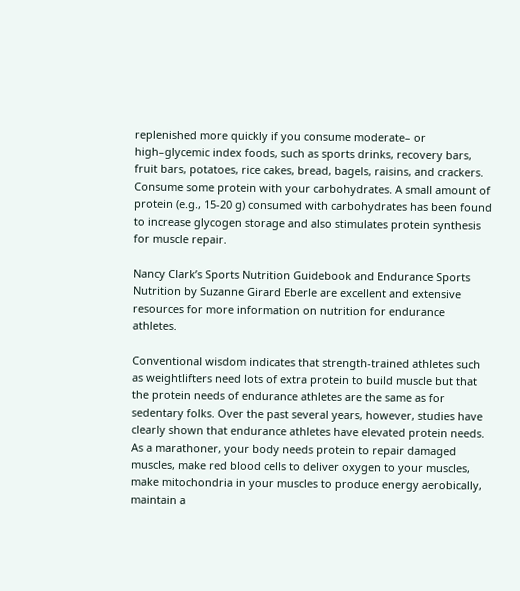replenished more quickly if you consume moderate– or high–glycemic index foods, such as sports drinks, recovery bars, fruit bars, potatoes, rice cakes, bread, bagels, raisins, and crackers.
Consume some protein with your carbohydrates. A small amount of protein (e.g., 15-20 g) consumed with carbohydrates has been found to increase glycogen storage and also stimulates protein synthesis for muscle repair.

Nancy Clark’s Sports Nutrition Guidebook and Endurance Sports Nutrition by Suzanne Girard Eberle are excellent and extensive resources for more information on nutrition for endurance athletes.

Conventional wisdom indicates that strength-trained athletes such as weightlifters need lots of extra protein to build muscle but that the protein needs of endurance athletes are the same as for sedentary folks. Over the past several years, however, studies have clearly shown that endurance athletes have elevated protein needs. As a marathoner, your body needs protein to repair damaged muscles, make red blood cells to deliver oxygen to your muscles, make mitochondria in your muscles to produce energy aerobically, maintain a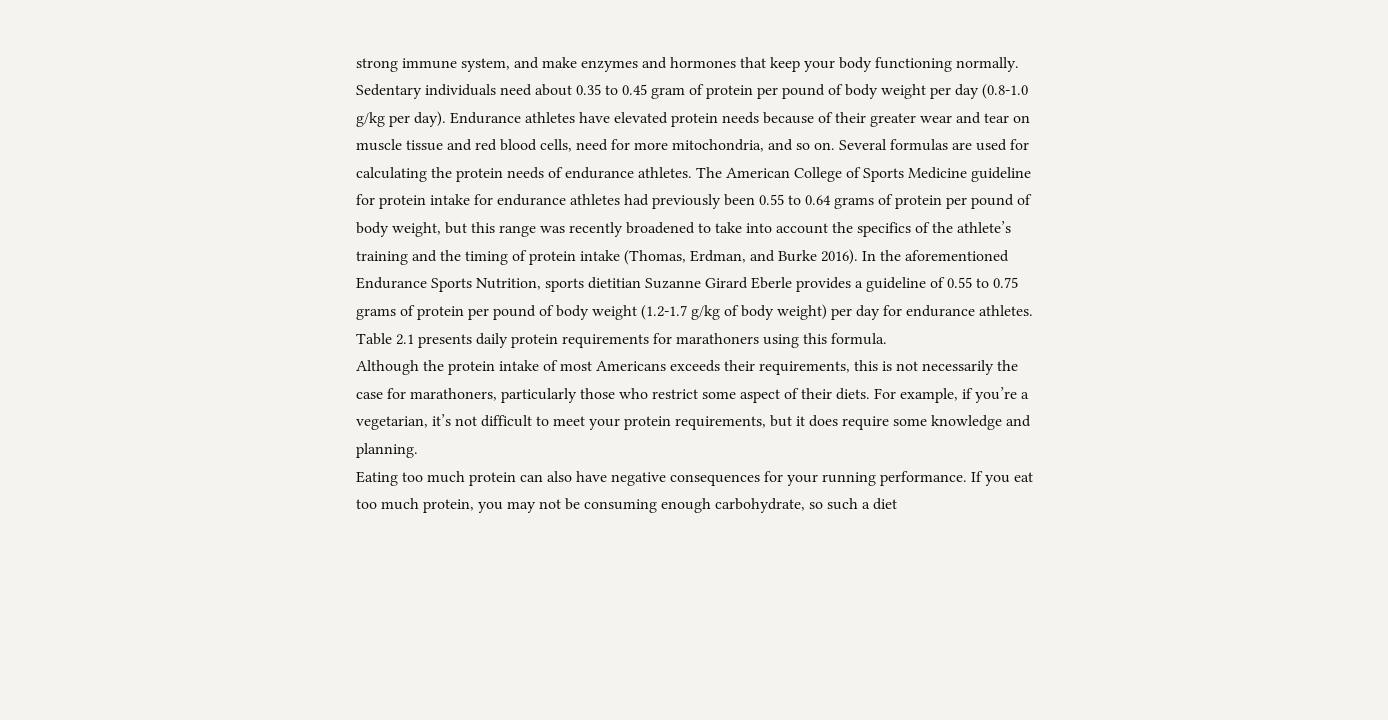strong immune system, and make enzymes and hormones that keep your body functioning normally.
Sedentary individuals need about 0.35 to 0.45 gram of protein per pound of body weight per day (0.8-1.0 g/kg per day). Endurance athletes have elevated protein needs because of their greater wear and tear on muscle tissue and red blood cells, need for more mitochondria, and so on. Several formulas are used for calculating the protein needs of endurance athletes. The American College of Sports Medicine guideline for protein intake for endurance athletes had previously been 0.55 to 0.64 grams of protein per pound of body weight, but this range was recently broadened to take into account the specifics of the athlete’s training and the timing of protein intake (Thomas, Erdman, and Burke 2016). In the aforementioned Endurance Sports Nutrition, sports dietitian Suzanne Girard Eberle provides a guideline of 0.55 to 0.75 grams of protein per pound of body weight (1.2-1.7 g/kg of body weight) per day for endurance athletes. Table 2.1 presents daily protein requirements for marathoners using this formula.
Although the protein intake of most Americans exceeds their requirements, this is not necessarily the case for marathoners, particularly those who restrict some aspect of their diets. For example, if you’re a vegetarian, it’s not difficult to meet your protein requirements, but it does require some knowledge and planning.
Eating too much protein can also have negative consequences for your running performance. If you eat too much protein, you may not be consuming enough carbohydrate, so such a diet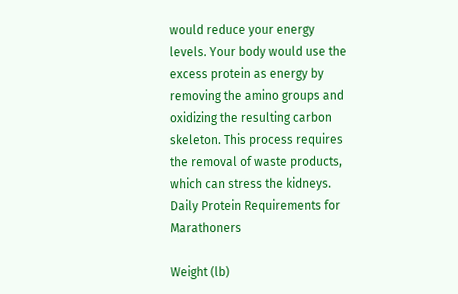would reduce your energy levels. Your body would use the excess protein as energy by removing the amino groups and oxidizing the resulting carbon skeleton. This process requires the removal of waste products, which can stress the kidneys.
Daily Protein Requirements for Marathoners

Weight (lb)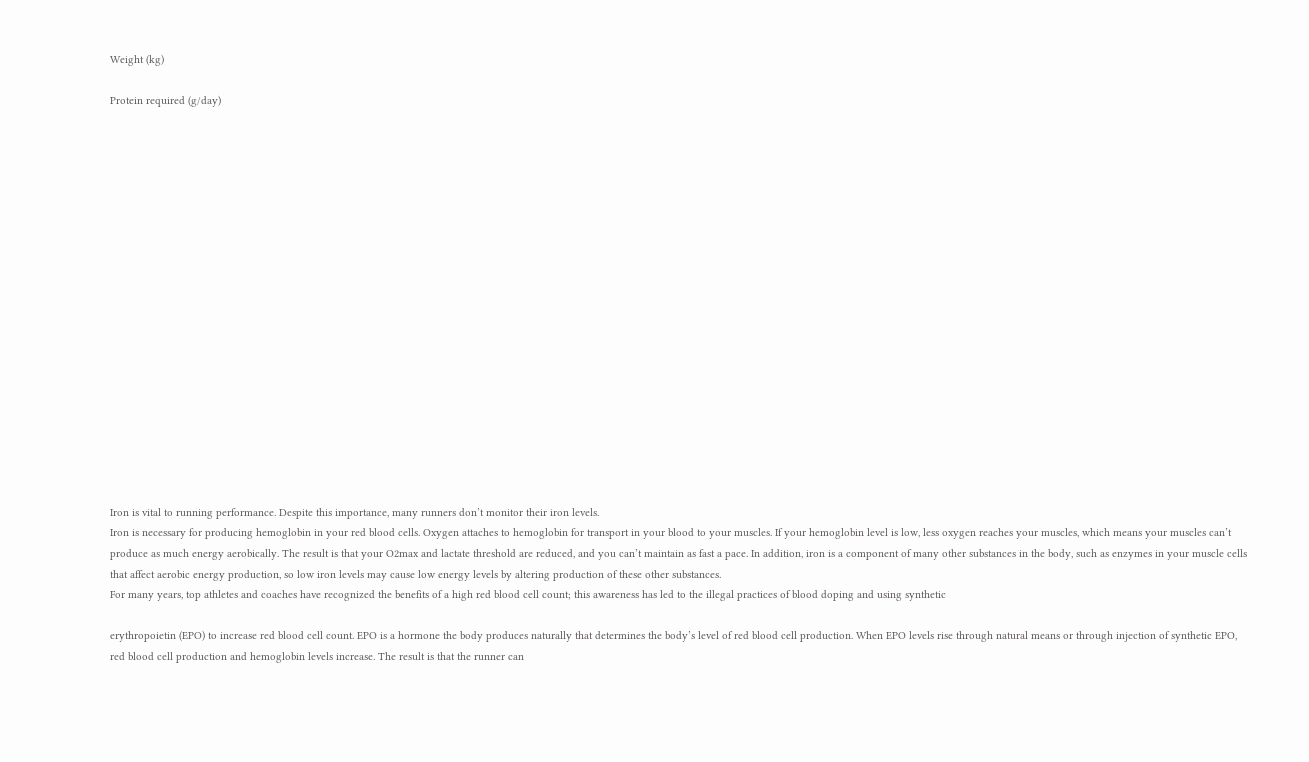Weight (kg)

Protein required (g/day)



















Iron is vital to running performance. Despite this importance, many runners don’t monitor their iron levels.
Iron is necessary for producing hemoglobin in your red blood cells. Oxygen attaches to hemoglobin for transport in your blood to your muscles. If your hemoglobin level is low, less oxygen reaches your muscles, which means your muscles can’t produce as much energy aerobically. The result is that your O2max and lactate threshold are reduced, and you can’t maintain as fast a pace. In addition, iron is a component of many other substances in the body, such as enzymes in your muscle cells that affect aerobic energy production, so low iron levels may cause low energy levels by altering production of these other substances.
For many years, top athletes and coaches have recognized the benefits of a high red blood cell count; this awareness has led to the illegal practices of blood doping and using synthetic

erythropoietin (EPO) to increase red blood cell count. EPO is a hormone the body produces naturally that determines the body’s level of red blood cell production. When EPO levels rise through natural means or through injection of synthetic EPO, red blood cell production and hemoglobin levels increase. The result is that the runner can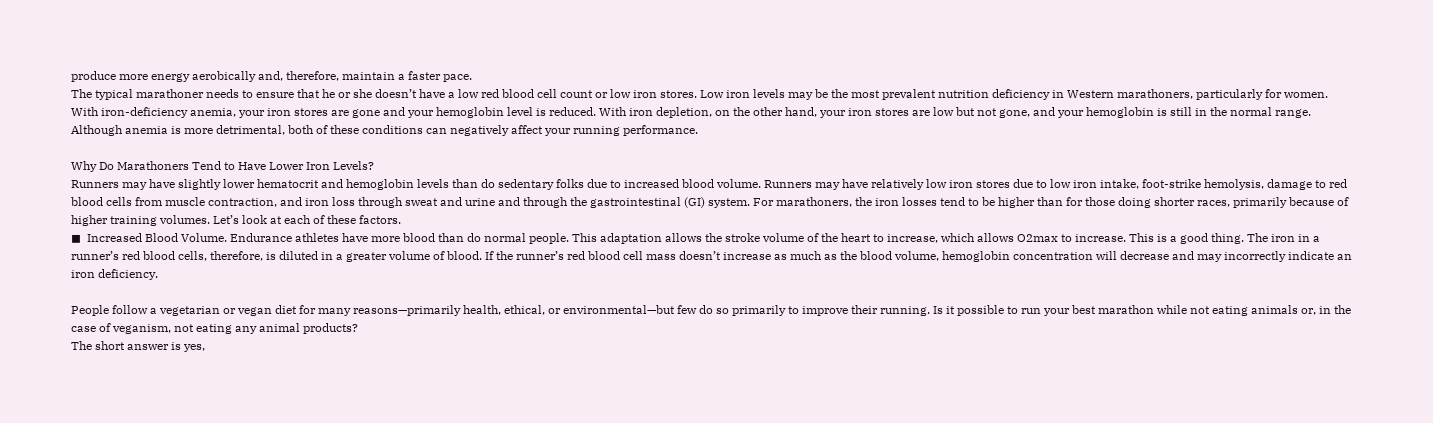produce more energy aerobically and, therefore, maintain a faster pace.
The typical marathoner needs to ensure that he or she doesn’t have a low red blood cell count or low iron stores. Low iron levels may be the most prevalent nutrition deficiency in Western marathoners, particularly for women. With iron-deficiency anemia, your iron stores are gone and your hemoglobin level is reduced. With iron depletion, on the other hand, your iron stores are low but not gone, and your hemoglobin is still in the normal range. Although anemia is more detrimental, both of these conditions can negatively affect your running performance.

Why Do Marathoners Tend to Have Lower Iron Levels?
Runners may have slightly lower hematocrit and hemoglobin levels than do sedentary folks due to increased blood volume. Runners may have relatively low iron stores due to low iron intake, foot-strike hemolysis, damage to red blood cells from muscle contraction, and iron loss through sweat and urine and through the gastrointestinal (GI) system. For marathoners, the iron losses tend to be higher than for those doing shorter races, primarily because of higher training volumes. Let’s look at each of these factors.
◼  Increased Blood Volume. Endurance athletes have more blood than do normal people. This adaptation allows the stroke volume of the heart to increase, which allows O2max to increase. This is a good thing. The iron in a runner’s red blood cells, therefore, is diluted in a greater volume of blood. If the runner’s red blood cell mass doesn’t increase as much as the blood volume, hemoglobin concentration will decrease and may incorrectly indicate an iron deficiency.

People follow a vegetarian or vegan diet for many reasons—primarily health, ethical, or environmental—but few do so primarily to improve their running. Is it possible to run your best marathon while not eating animals or, in the case of veganism, not eating any animal products?
The short answer is yes,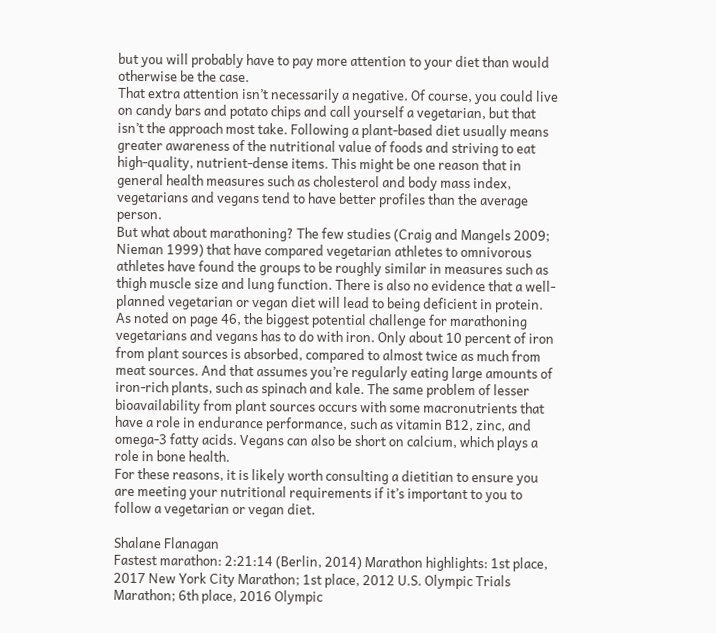but you will probably have to pay more attention to your diet than would otherwise be the case.
That extra attention isn’t necessarily a negative. Of course, you could live on candy bars and potato chips and call yourself a vegetarian, but that isn’t the approach most take. Following a plant-based diet usually means greater awareness of the nutritional value of foods and striving to eat high-quality, nutrient-dense items. This might be one reason that in general health measures such as cholesterol and body mass index, vegetarians and vegans tend to have better profiles than the average person.
But what about marathoning? The few studies (Craig and Mangels 2009; Nieman 1999) that have compared vegetarian athletes to omnivorous athletes have found the groups to be roughly similar in measures such as thigh muscle size and lung function. There is also no evidence that a well-planned vegetarian or vegan diet will lead to being deficient in protein.
As noted on page 46, the biggest potential challenge for marathoning vegetarians and vegans has to do with iron. Only about 10 percent of iron from plant sources is absorbed, compared to almost twice as much from meat sources. And that assumes you’re regularly eating large amounts of iron-rich plants, such as spinach and kale. The same problem of lesser bioavailability from plant sources occurs with some macronutrients that have a role in endurance performance, such as vitamin B12, zinc, and omega-3 fatty acids. Vegans can also be short on calcium, which plays a role in bone health.
For these reasons, it is likely worth consulting a dietitian to ensure you are meeting your nutritional requirements if it’s important to you to follow a vegetarian or vegan diet.

Shalane Flanagan
Fastest marathon: 2:21:14 (Berlin, 2014) Marathon highlights: 1st place, 2017 New York City Marathon; 1st place, 2012 U.S. Olympic Trials Marathon; 6th place, 2016 Olympic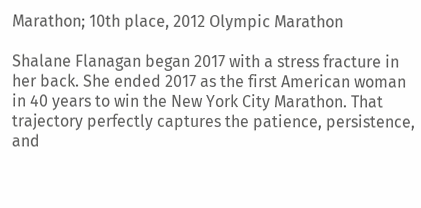Marathon; 10th place, 2012 Olympic Marathon

Shalane Flanagan began 2017 with a stress fracture in her back. She ended 2017 as the first American woman in 40 years to win the New York City Marathon. That trajectory perfectly captures the patience, persistence, and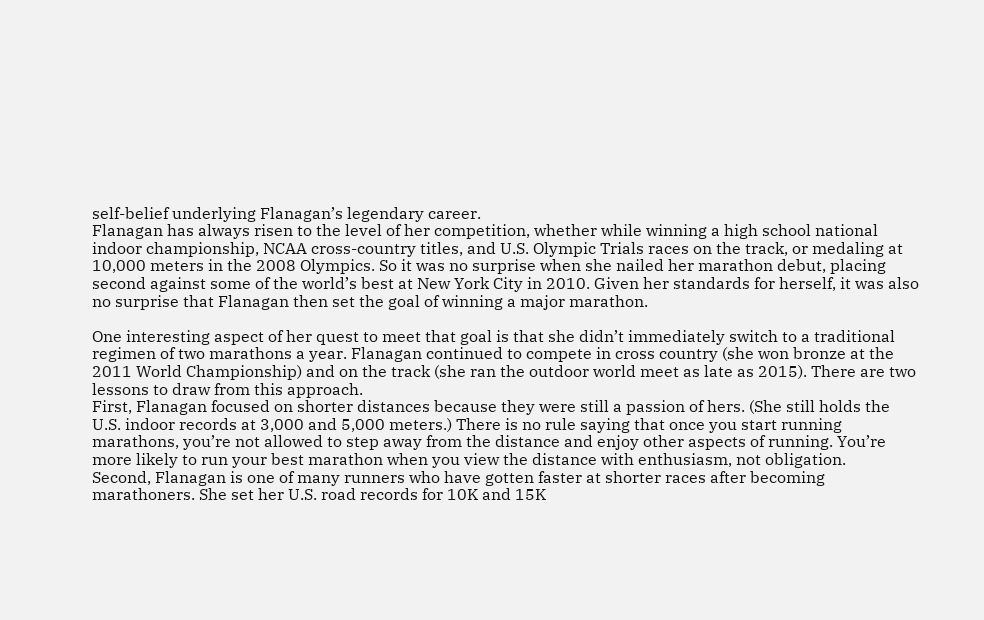self-belief underlying Flanagan’s legendary career.
Flanagan has always risen to the level of her competition, whether while winning a high school national indoor championship, NCAA cross-country titles, and U.S. Olympic Trials races on the track, or medaling at 10,000 meters in the 2008 Olympics. So it was no surprise when she nailed her marathon debut, placing second against some of the world’s best at New York City in 2010. Given her standards for herself, it was also no surprise that Flanagan then set the goal of winning a major marathon.

One interesting aspect of her quest to meet that goal is that she didn’t immediately switch to a traditional regimen of two marathons a year. Flanagan continued to compete in cross country (she won bronze at the 2011 World Championship) and on the track (she ran the outdoor world meet as late as 2015). There are two lessons to draw from this approach.
First, Flanagan focused on shorter distances because they were still a passion of hers. (She still holds the U.S. indoor records at 3,000 and 5,000 meters.) There is no rule saying that once you start running marathons, you’re not allowed to step away from the distance and enjoy other aspects of running. You’re more likely to run your best marathon when you view the distance with enthusiasm, not obligation.
Second, Flanagan is one of many runners who have gotten faster at shorter races after becoming marathoners. She set her U.S. road records for 10K and 15K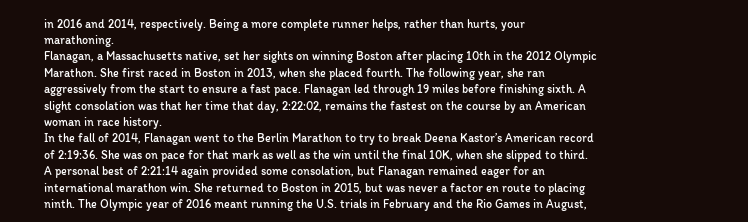in 2016 and 2014, respectively. Being a more complete runner helps, rather than hurts, your marathoning.
Flanagan, a Massachusetts native, set her sights on winning Boston after placing 10th in the 2012 Olympic Marathon. She first raced in Boston in 2013, when she placed fourth. The following year, she ran aggressively from the start to ensure a fast pace. Flanagan led through 19 miles before finishing sixth. A slight consolation was that her time that day, 2:22:02, remains the fastest on the course by an American woman in race history.
In the fall of 2014, Flanagan went to the Berlin Marathon to try to break Deena Kastor’s American record of 2:19:36. She was on pace for that mark as well as the win until the final 10K, when she slipped to third. A personal best of 2:21:14 again provided some consolation, but Flanagan remained eager for an international marathon win. She returned to Boston in 2015, but was never a factor en route to placing ninth. The Olympic year of 2016 meant running the U.S. trials in February and the Rio Games in August,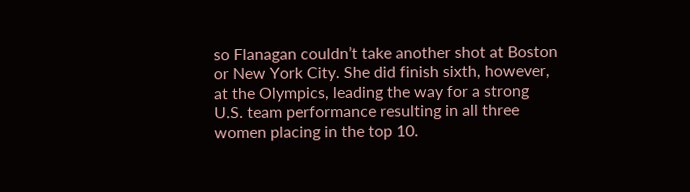so Flanagan couldn’t take another shot at Boston or New York City. She did finish sixth, however, at the Olympics, leading the way for a strong U.S. team performance resulting in all three women placing in the top 10.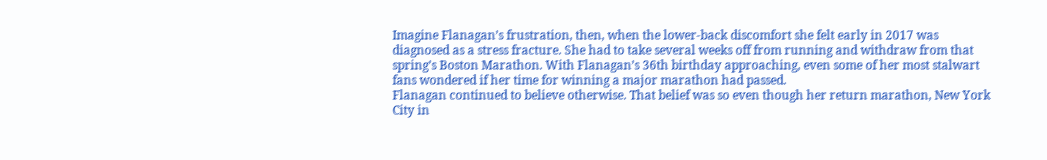Imagine Flanagan’s frustration, then, when the lower-back discomfort she felt early in 2017 was diagnosed as a stress fracture. She had to take several weeks off from running and withdraw from that spring’s Boston Marathon. With Flanagan’s 36th birthday approaching, even some of her most stalwart fans wondered if her time for winning a major marathon had passed.
Flanagan continued to believe otherwise. That belief was so even though her return marathon, New York City in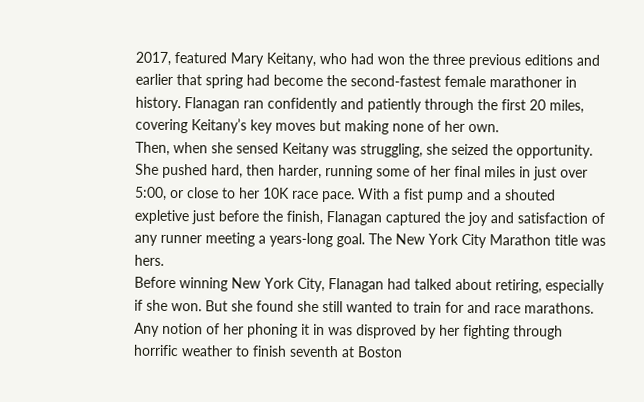2017, featured Mary Keitany, who had won the three previous editions and earlier that spring had become the second-fastest female marathoner in history. Flanagan ran confidently and patiently through the first 20 miles, covering Keitany’s key moves but making none of her own.
Then, when she sensed Keitany was struggling, she seized the opportunity. She pushed hard, then harder, running some of her final miles in just over 5:00, or close to her 10K race pace. With a fist pump and a shouted expletive just before the finish, Flanagan captured the joy and satisfaction of any runner meeting a years-long goal. The New York City Marathon title was hers.
Before winning New York City, Flanagan had talked about retiring, especially if she won. But she found she still wanted to train for and race marathons. Any notion of her phoning it in was disproved by her fighting through horrific weather to finish seventh at Boston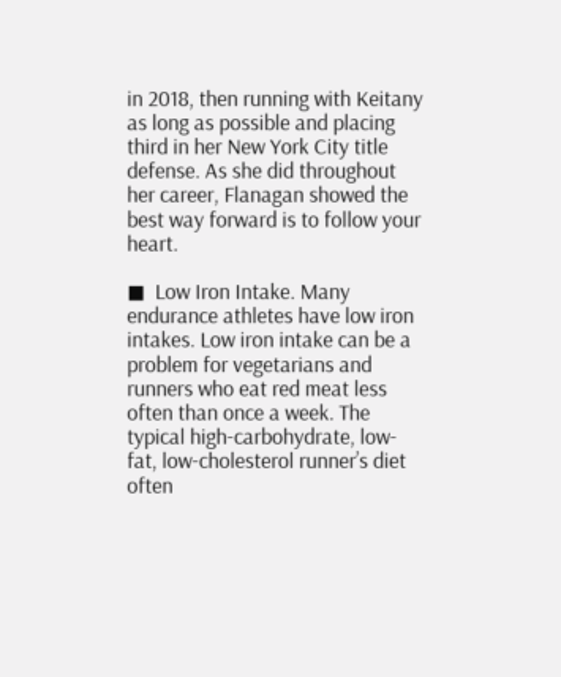in 2018, then running with Keitany as long as possible and placing third in her New York City title defense. As she did throughout her career, Flanagan showed the best way forward is to follow your heart.

◼  Low Iron Intake. Many endurance athletes have low iron intakes. Low iron intake can be a problem for vegetarians and runners who eat red meat less often than once a week. The typical high-carbohydrate, low-fat, low-cholesterol runner’s diet often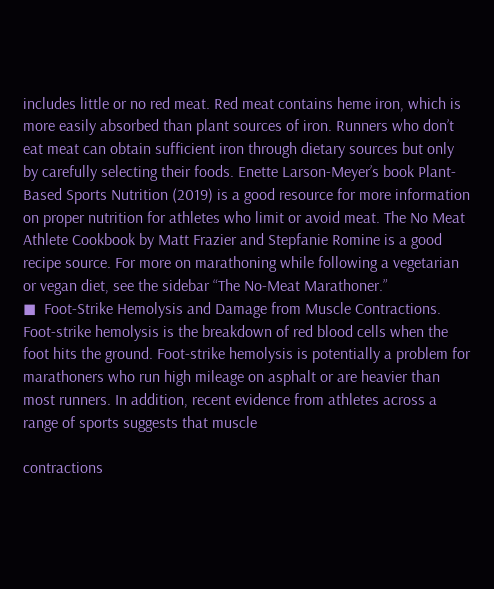includes little or no red meat. Red meat contains heme iron, which is more easily absorbed than plant sources of iron. Runners who don’t eat meat can obtain sufficient iron through dietary sources but only by carefully selecting their foods. Enette Larson-Meyer’s book Plant-Based Sports Nutrition (2019) is a good resource for more information on proper nutrition for athletes who limit or avoid meat. The No Meat Athlete Cookbook by Matt Frazier and Stepfanie Romine is a good recipe source. For more on marathoning while following a vegetarian or vegan diet, see the sidebar “The No-Meat Marathoner.”
◼  Foot-Strike Hemolysis and Damage from Muscle Contractions. Foot-strike hemolysis is the breakdown of red blood cells when the foot hits the ground. Foot-strike hemolysis is potentially a problem for marathoners who run high mileage on asphalt or are heavier than most runners. In addition, recent evidence from athletes across a range of sports suggests that muscle

contractions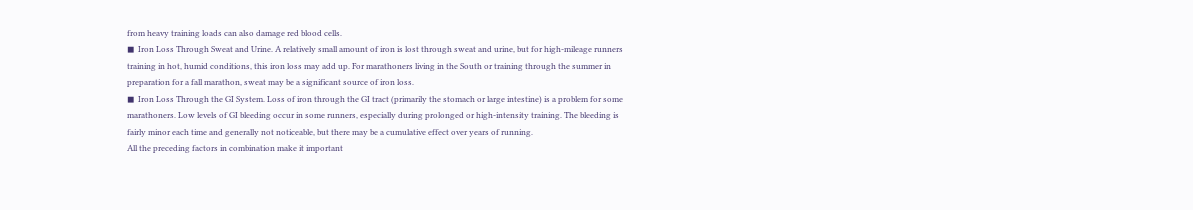from heavy training loads can also damage red blood cells.
◼  Iron Loss Through Sweat and Urine. A relatively small amount of iron is lost through sweat and urine, but for high-mileage runners training in hot, humid conditions, this iron loss may add up. For marathoners living in the South or training through the summer in preparation for a fall marathon, sweat may be a significant source of iron loss.
◼  Iron Loss Through the GI System. Loss of iron through the GI tract (primarily the stomach or large intestine) is a problem for some marathoners. Low levels of GI bleeding occur in some runners, especially during prolonged or high-intensity training. The bleeding is fairly minor each time and generally not noticeable, but there may be a cumulative effect over years of running.
All the preceding factors in combination make it important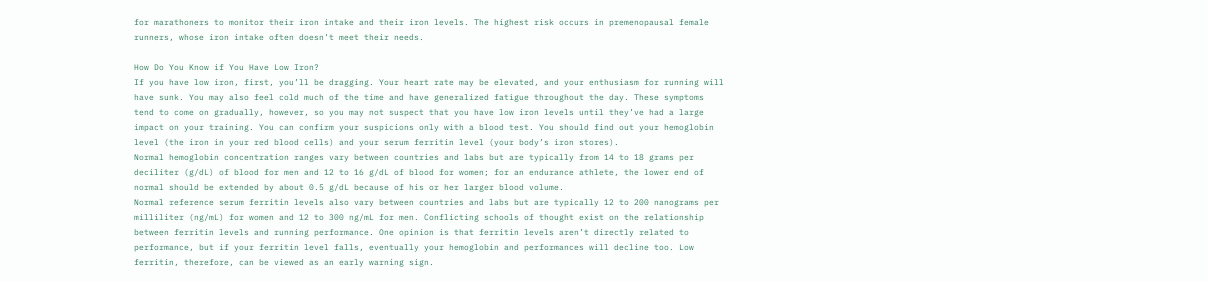for marathoners to monitor their iron intake and their iron levels. The highest risk occurs in premenopausal female runners, whose iron intake often doesn’t meet their needs.

How Do You Know if You Have Low Iron?
If you have low iron, first, you’ll be dragging. Your heart rate may be elevated, and your enthusiasm for running will have sunk. You may also feel cold much of the time and have generalized fatigue throughout the day. These symptoms tend to come on gradually, however, so you may not suspect that you have low iron levels until they’ve had a large impact on your training. You can confirm your suspicions only with a blood test. You should find out your hemoglobin level (the iron in your red blood cells) and your serum ferritin level (your body’s iron stores).
Normal hemoglobin concentration ranges vary between countries and labs but are typically from 14 to 18 grams per deciliter (g/dL) of blood for men and 12 to 16 g/dL of blood for women; for an endurance athlete, the lower end of normal should be extended by about 0.5 g/dL because of his or her larger blood volume.
Normal reference serum ferritin levels also vary between countries and labs but are typically 12 to 200 nanograms per milliliter (ng/mL) for women and 12 to 300 ng/mL for men. Conflicting schools of thought exist on the relationship between ferritin levels and running performance. One opinion is that ferritin levels aren’t directly related to performance, but if your ferritin level falls, eventually your hemoglobin and performances will decline too. Low ferritin, therefore, can be viewed as an early warning sign.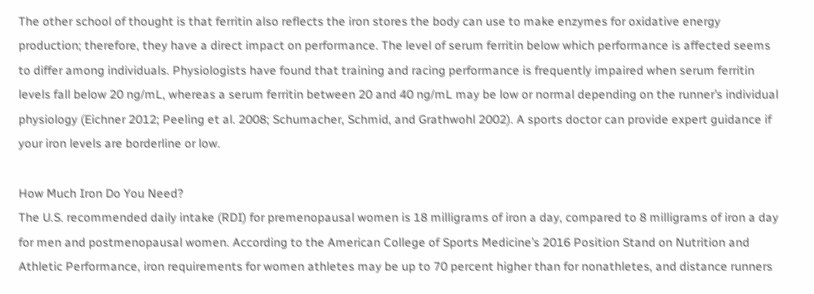The other school of thought is that ferritin also reflects the iron stores the body can use to make enzymes for oxidative energy production; therefore, they have a direct impact on performance. The level of serum ferritin below which performance is affected seems to differ among individuals. Physiologists have found that training and racing performance is frequently impaired when serum ferritin levels fall below 20 ng/mL, whereas a serum ferritin between 20 and 40 ng/mL may be low or normal depending on the runner’s individual physiology (Eichner 2012; Peeling et al. 2008; Schumacher, Schmid, and Grathwohl 2002). A sports doctor can provide expert guidance if your iron levels are borderline or low.

How Much Iron Do You Need?
The U.S. recommended daily intake (RDI) for premenopausal women is 18 milligrams of iron a day, compared to 8 milligrams of iron a day for men and postmenopausal women. According to the American College of Sports Medicine’s 2016 Position Stand on Nutrition and Athletic Performance, iron requirements for women athletes may be up to 70 percent higher than for nonathletes, and distance runners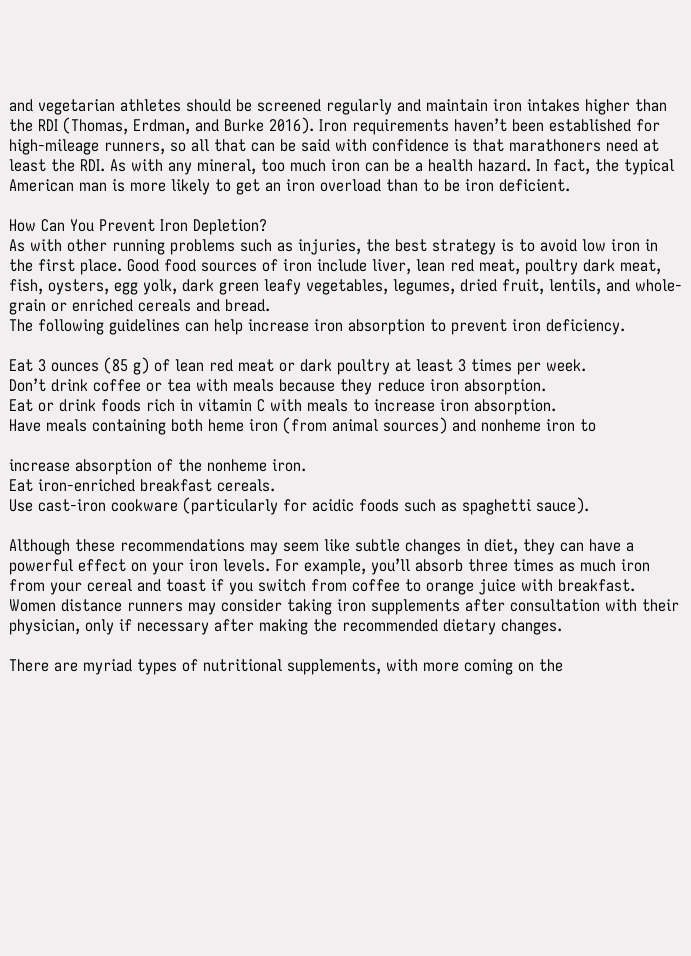and vegetarian athletes should be screened regularly and maintain iron intakes higher than the RDI (Thomas, Erdman, and Burke 2016). Iron requirements haven’t been established for high-mileage runners, so all that can be said with confidence is that marathoners need at least the RDI. As with any mineral, too much iron can be a health hazard. In fact, the typical American man is more likely to get an iron overload than to be iron deficient.

How Can You Prevent Iron Depletion?
As with other running problems such as injuries, the best strategy is to avoid low iron in the first place. Good food sources of iron include liver, lean red meat, poultry dark meat, fish, oysters, egg yolk, dark green leafy vegetables, legumes, dried fruit, lentils, and whole-grain or enriched cereals and bread.
The following guidelines can help increase iron absorption to prevent iron deficiency.

Eat 3 ounces (85 g) of lean red meat or dark poultry at least 3 times per week.
Don’t drink coffee or tea with meals because they reduce iron absorption.
Eat or drink foods rich in vitamin C with meals to increase iron absorption.
Have meals containing both heme iron (from animal sources) and nonheme iron to

increase absorption of the nonheme iron.
Eat iron-enriched breakfast cereals.
Use cast-iron cookware (particularly for acidic foods such as spaghetti sauce).

Although these recommendations may seem like subtle changes in diet, they can have a powerful effect on your iron levels. For example, you’ll absorb three times as much iron from your cereal and toast if you switch from coffee to orange juice with breakfast. Women distance runners may consider taking iron supplements after consultation with their physician, only if necessary after making the recommended dietary changes.

There are myriad types of nutritional supplements, with more coming on the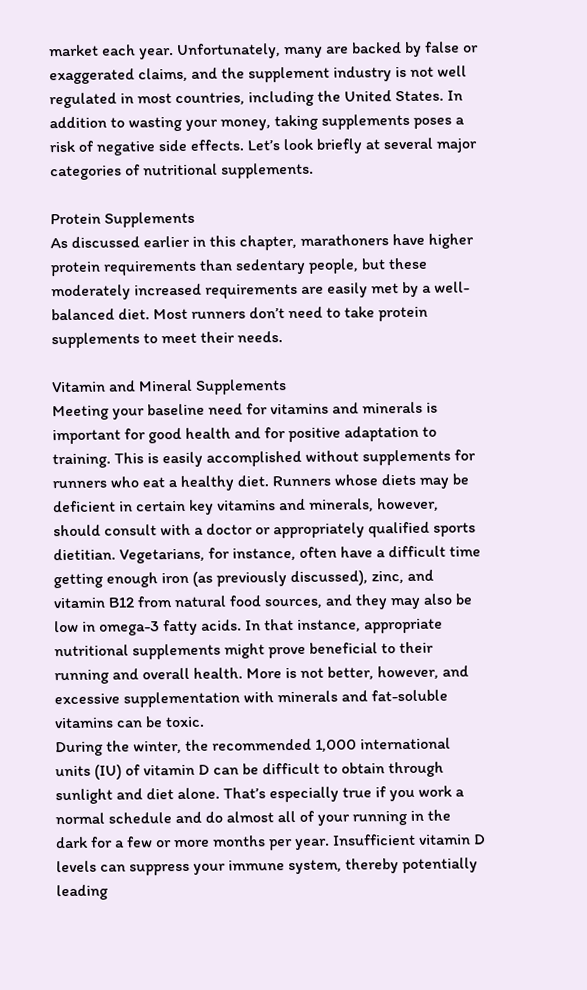market each year. Unfortunately, many are backed by false or exaggerated claims, and the supplement industry is not well regulated in most countries, including the United States. In addition to wasting your money, taking supplements poses a risk of negative side effects. Let’s look briefly at several major categories of nutritional supplements.

Protein Supplements
As discussed earlier in this chapter, marathoners have higher protein requirements than sedentary people, but these moderately increased requirements are easily met by a well-balanced diet. Most runners don’t need to take protein supplements to meet their needs.

Vitamin and Mineral Supplements
Meeting your baseline need for vitamins and minerals is important for good health and for positive adaptation to training. This is easily accomplished without supplements for runners who eat a healthy diet. Runners whose diets may be deficient in certain key vitamins and minerals, however, should consult with a doctor or appropriately qualified sports dietitian. Vegetarians, for instance, often have a difficult time getting enough iron (as previously discussed), zinc, and vitamin B12 from natural food sources, and they may also be low in omega-3 fatty acids. In that instance, appropriate nutritional supplements might prove beneficial to their running and overall health. More is not better, however, and excessive supplementation with minerals and fat-soluble vitamins can be toxic.
During the winter, the recommended 1,000 international units (IU) of vitamin D can be difficult to obtain through sunlight and diet alone. That’s especially true if you work a normal schedule and do almost all of your running in the dark for a few or more months per year. Insufficient vitamin D levels can suppress your immune system, thereby potentially leading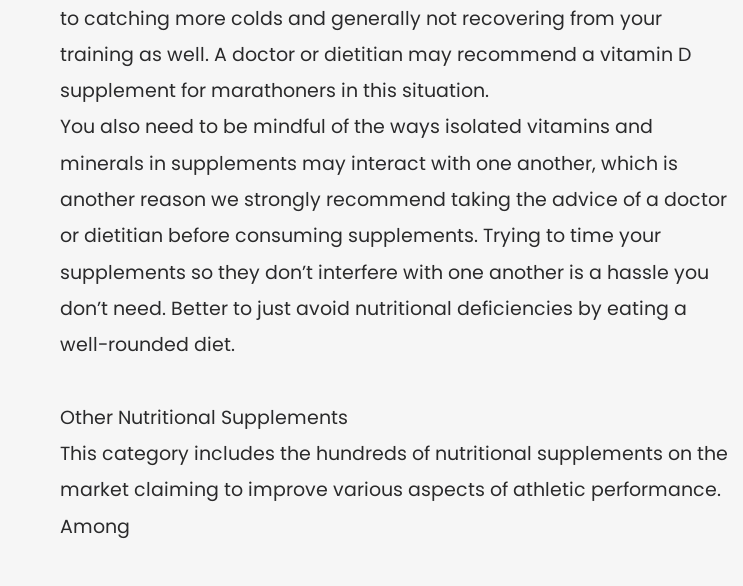to catching more colds and generally not recovering from your training as well. A doctor or dietitian may recommend a vitamin D supplement for marathoners in this situation.
You also need to be mindful of the ways isolated vitamins and minerals in supplements may interact with one another, which is another reason we strongly recommend taking the advice of a doctor or dietitian before consuming supplements. Trying to time your supplements so they don’t interfere with one another is a hassle you don’t need. Better to just avoid nutritional deficiencies by eating a well-rounded diet.

Other Nutritional Supplements
This category includes the hundreds of nutritional supplements on the market claiming to improve various aspects of athletic performance. Among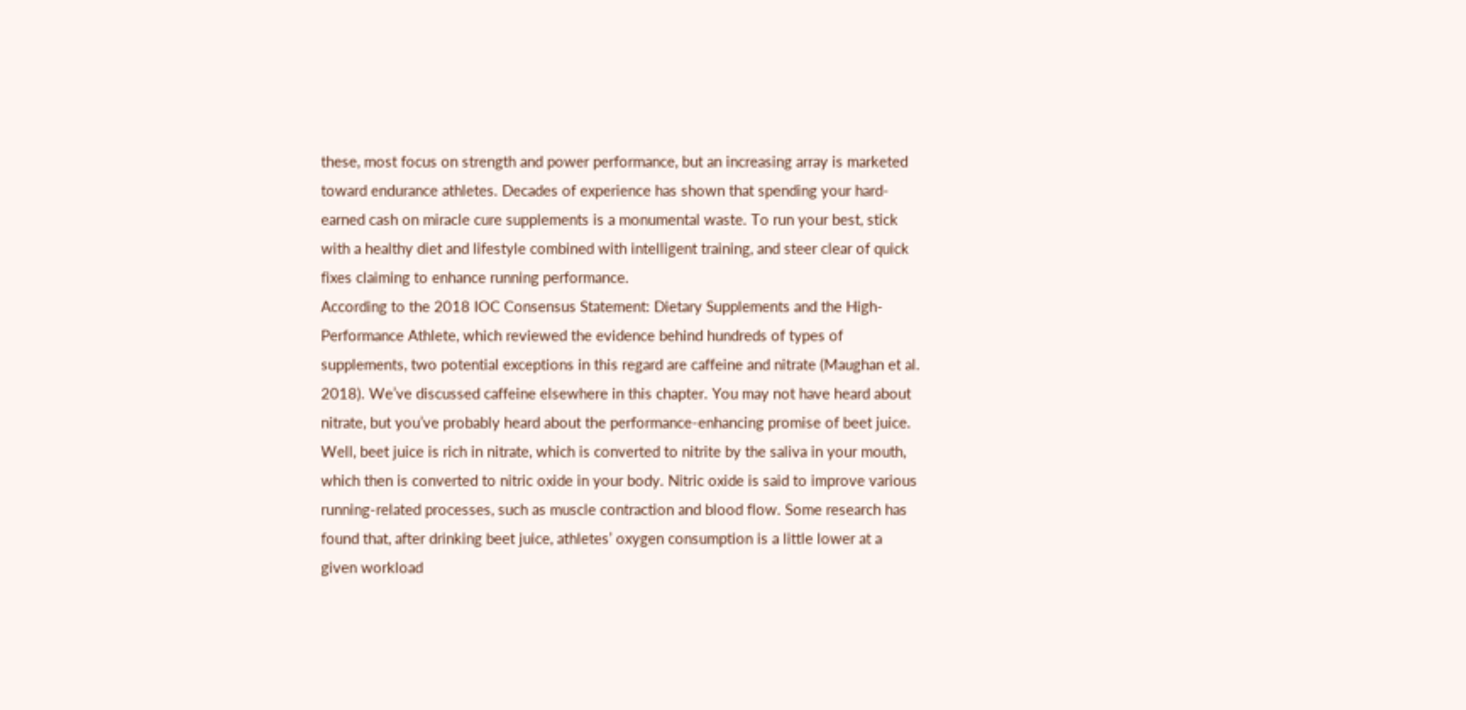these, most focus on strength and power performance, but an increasing array is marketed toward endurance athletes. Decades of experience has shown that spending your hard-earned cash on miracle cure supplements is a monumental waste. To run your best, stick with a healthy diet and lifestyle combined with intelligent training, and steer clear of quick fixes claiming to enhance running performance.
According to the 2018 IOC Consensus Statement: Dietary Supplements and the High-Performance Athlete, which reviewed the evidence behind hundreds of types of supplements, two potential exceptions in this regard are caffeine and nitrate (Maughan et al. 2018). We’ve discussed caffeine elsewhere in this chapter. You may not have heard about nitrate, but you’ve probably heard about the performance-enhancing promise of beet juice. Well, beet juice is rich in nitrate, which is converted to nitrite by the saliva in your mouth, which then is converted to nitric oxide in your body. Nitric oxide is said to improve various running-related processes, such as muscle contraction and blood flow. Some research has found that, after drinking beet juice, athletes’ oxygen consumption is a little lower at a given workload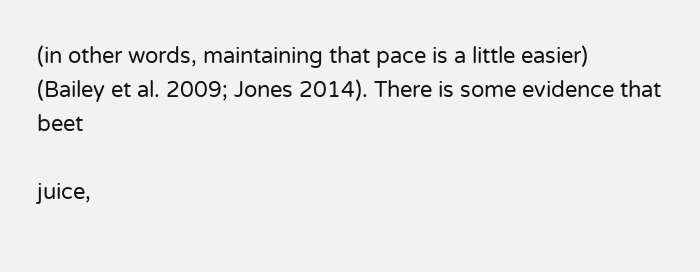(in other words, maintaining that pace is a little easier) (Bailey et al. 2009; Jones 2014). There is some evidence that beet

juice,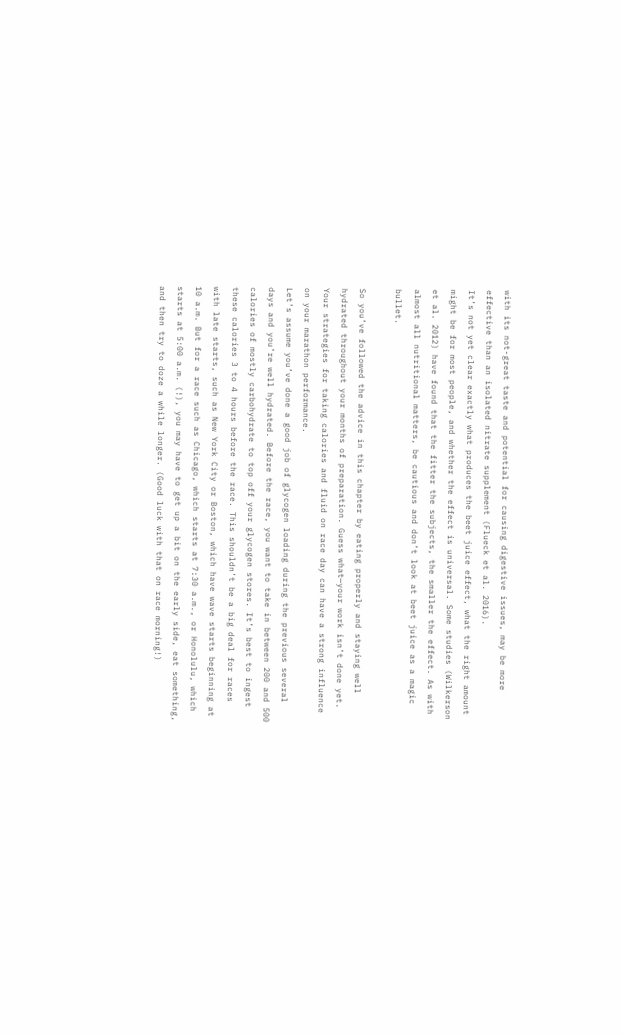with its not-great taste and potential for causing digestive issues, may be more effective than an isolated nitrate supplement (Flueck et al. 2016).
It’s not yet clear exactly what produces the beet juice effect, what the right amount might be for most people, and whether the effect is universal. Some studies (Wilkerson et al. 2012) have found that the fitter the subjects, the smaller the effect. As with almost all nutritional matters, be cautious and don’t look at beet juice as a magic bullet.

So you’ve followed the advice in this chapter by eating properly and staying well hydrated throughout your months of preparation. Guess what—your work isn’t done yet. Your strategies for taking calories and fluid on race day can have a strong influence on your marathon performance.
Let’s assume you’ve done a good job of glycogen loading during the previous several days and you’re well hydrated. Before the race, you want to take in between 200 and 500 calories of mostly carbohydrate to top off your glycogen stores. It’s best to ingest these calories 3 to 4 hours before the race. This shouldn’t be a big deal for races with late starts, such as New York City or Boston, which have wave starts beginning at 10 a.m. But for a race such as Chicago, which starts at 7:30 a.m., or Honolulu, which starts at 5:00 a.m. (!), you may have to get up a bit on the early side, eat something, and then try to doze a while longer. (Good luck with that on race morning!)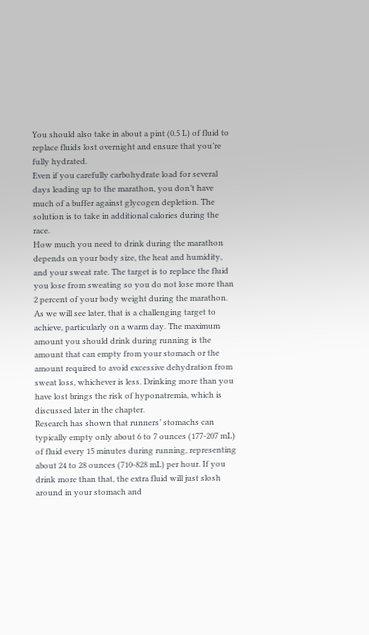You should also take in about a pint (0.5 L) of fluid to replace fluids lost overnight and ensure that you’re fully hydrated.
Even if you carefully carbohydrate load for several days leading up to the marathon, you don’t have much of a buffer against glycogen depletion. The solution is to take in additional calories during the race.
How much you need to drink during the marathon depends on your body size, the heat and humidity, and your sweat rate. The target is to replace the fluid you lose from sweating so you do not lose more than 2 percent of your body weight during the marathon. As we will see later, that is a challenging target to achieve, particularly on a warm day. The maximum amount you should drink during running is the amount that can empty from your stomach or the amount required to avoid excessive dehydration from sweat loss, whichever is less. Drinking more than you have lost brings the risk of hyponatremia, which is discussed later in the chapter.
Research has shown that runners’ stomachs can typically empty only about 6 to 7 ounces (177-207 mL) of fluid every 15 minutes during running, representing about 24 to 28 ounces (710-828 mL) per hour. If you drink more than that, the extra fluid will just slosh around in your stomach and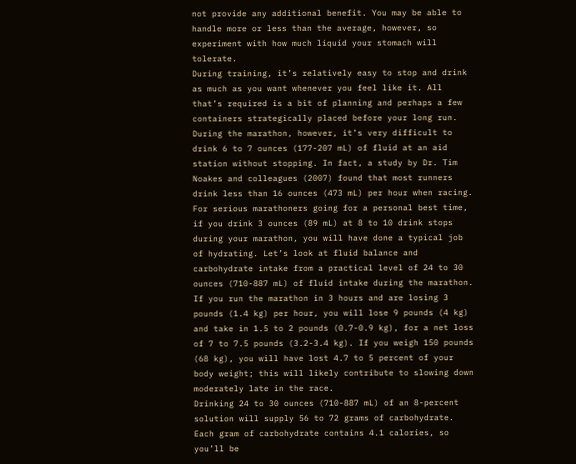not provide any additional benefit. You may be able to handle more or less than the average, however, so experiment with how much liquid your stomach will tolerate.
During training, it’s relatively easy to stop and drink as much as you want whenever you feel like it. All that’s required is a bit of planning and perhaps a few containers strategically placed before your long run. During the marathon, however, it’s very difficult to drink 6 to 7 ounces (177-207 mL) of fluid at an aid station without stopping. In fact, a study by Dr. Tim Noakes and colleagues (2007) found that most runners drink less than 16 ounces (473 mL) per hour when racing.
For serious marathoners going for a personal best time, if you drink 3 ounces (89 mL) at 8 to 10 drink stops during your marathon, you will have done a typical job of hydrating. Let’s look at fluid balance and carbohydrate intake from a practical level of 24 to 30 ounces (710-887 mL) of fluid intake during the marathon. If you run the marathon in 3 hours and are losing 3 pounds (1.4 kg) per hour, you will lose 9 pounds (4 kg) and take in 1.5 to 2 pounds (0.7-0.9 kg), for a net loss of 7 to 7.5 pounds (3.2-3.4 kg). If you weigh 150 pounds (68 kg), you will have lost 4.7 to 5 percent of your body weight; this will likely contribute to slowing down moderately late in the race.
Drinking 24 to 30 ounces (710-887 mL) of an 8-percent solution will supply 56 to 72 grams of carbohydrate. Each gram of carbohydrate contains 4.1 calories, so you’ll be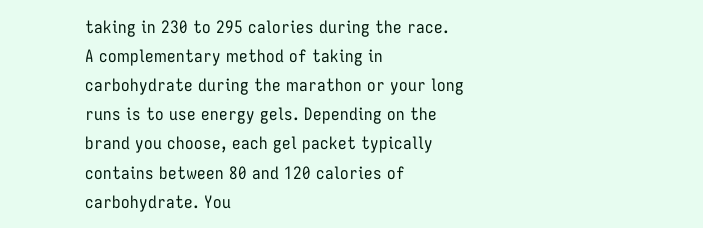taking in 230 to 295 calories during the race.
A complementary method of taking in carbohydrate during the marathon or your long runs is to use energy gels. Depending on the brand you choose, each gel packet typically contains between 80 and 120 calories of carbohydrate. You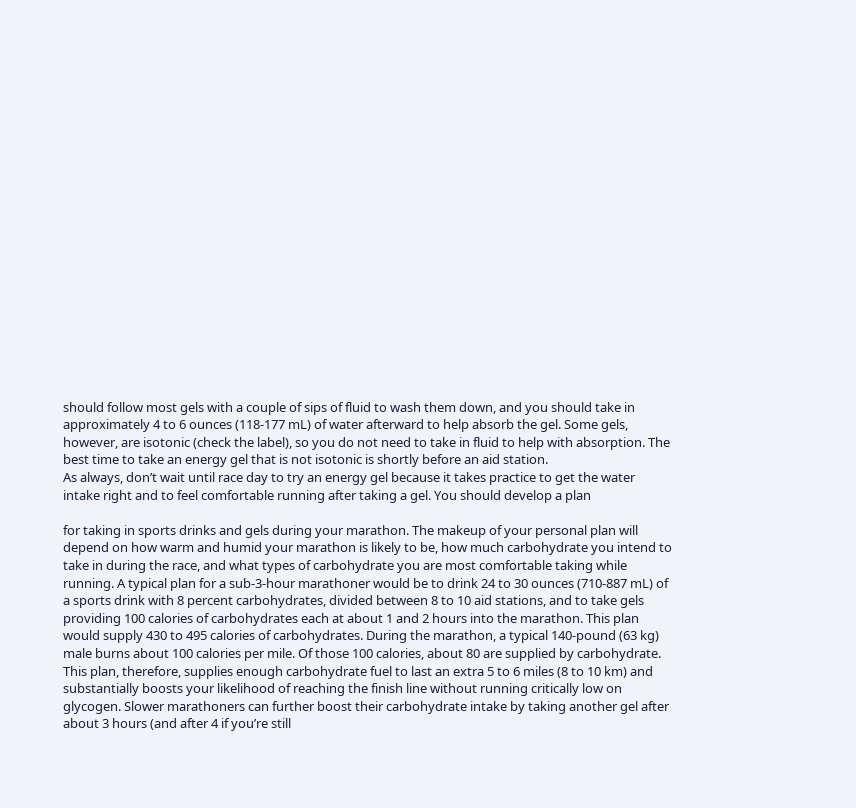should follow most gels with a couple of sips of fluid to wash them down, and you should take in approximately 4 to 6 ounces (118-177 mL) of water afterward to help absorb the gel. Some gels, however, are isotonic (check the label), so you do not need to take in fluid to help with absorption. The best time to take an energy gel that is not isotonic is shortly before an aid station.
As always, don’t wait until race day to try an energy gel because it takes practice to get the water intake right and to feel comfortable running after taking a gel. You should develop a plan

for taking in sports drinks and gels during your marathon. The makeup of your personal plan will depend on how warm and humid your marathon is likely to be, how much carbohydrate you intend to take in during the race, and what types of carbohydrate you are most comfortable taking while running. A typical plan for a sub-3-hour marathoner would be to drink 24 to 30 ounces (710-887 mL) of a sports drink with 8 percent carbohydrates, divided between 8 to 10 aid stations, and to take gels providing 100 calories of carbohydrates each at about 1 and 2 hours into the marathon. This plan would supply 430 to 495 calories of carbohydrates. During the marathon, a typical 140-pound (63 kg) male burns about 100 calories per mile. Of those 100 calories, about 80 are supplied by carbohydrate. This plan, therefore, supplies enough carbohydrate fuel to last an extra 5 to 6 miles (8 to 10 km) and substantially boosts your likelihood of reaching the finish line without running critically low on glycogen. Slower marathoners can further boost their carbohydrate intake by taking another gel after about 3 hours (and after 4 if you’re still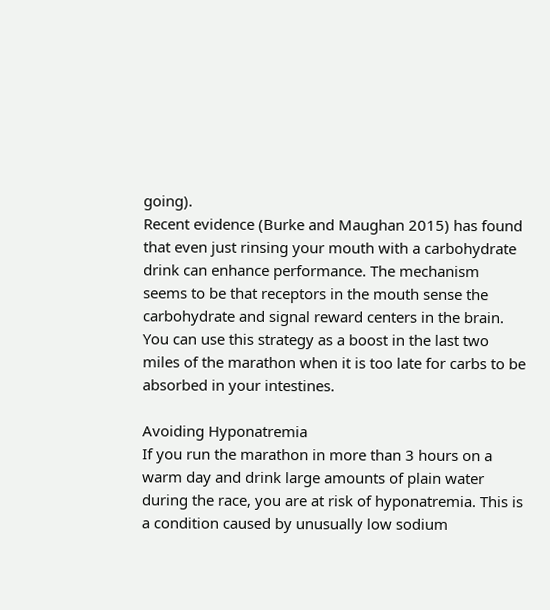going).
Recent evidence (Burke and Maughan 2015) has found that even just rinsing your mouth with a carbohydrate drink can enhance performance. The mechanism seems to be that receptors in the mouth sense the carbohydrate and signal reward centers in the brain. You can use this strategy as a boost in the last two miles of the marathon when it is too late for carbs to be absorbed in your intestines.

Avoiding Hyponatremia
If you run the marathon in more than 3 hours on a warm day and drink large amounts of plain water during the race, you are at risk of hyponatremia. This is a condition caused by unusually low sodium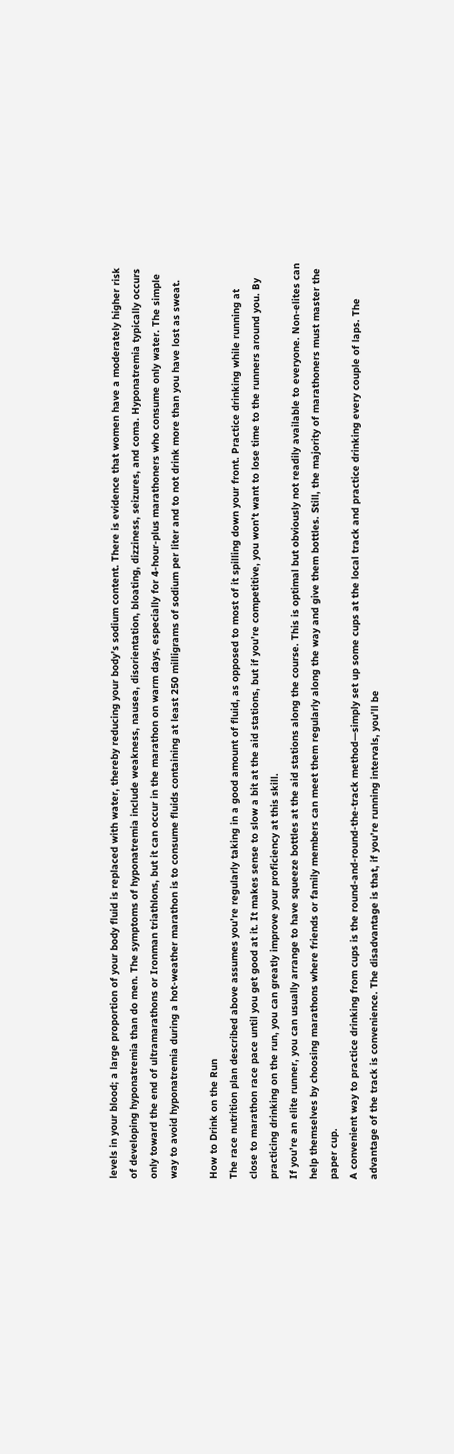levels in your blood; a large proportion of your body fluid is replaced with water, thereby reducing your body’s sodium content. There is evidence that women have a moderately higher risk of developing hyponatremia than do men. The symptoms of hyponatremia include weakness, nausea, disorientation, bloating, dizziness, seizures, and coma. Hyponatremia typically occurs only toward the end of ultramarathons or Ironman triathlons, but it can occur in the marathon on warm days, especially for 4-hour-plus marathoners who consume only water. The simple way to avoid hyponatremia during a hot-weather marathon is to consume fluids containing at least 250 milligrams of sodium per liter and to not drink more than you have lost as sweat.

How to Drink on the Run
The race nutrition plan described above assumes you’re regularly taking in a good amount of fluid, as opposed to most of it spilling down your front. Practice drinking while running at close to marathon race pace until you get good at it. It makes sense to slow a bit at the aid stations, but if you’re competitive, you won’t want to lose time to the runners around you. By practicing drinking on the run, you can greatly improve your proficiency at this skill.
If you’re an elite runner, you can usually arrange to have squeeze bottles at the aid stations along the course. This is optimal but obviously not readily available to everyone. Non-elites can help themselves by choosing marathons where friends or family members can meet them regularly along the way and give them bottles. Still, the majority of marathoners must master the paper cup.
A convenient way to practice drinking from cups is the round-and-round-the-track method—simply set up some cups at the local track and practice drinking every couple of laps. The advantage of the track is convenience. The disadvantage is that, if you’re running intervals, you’ll be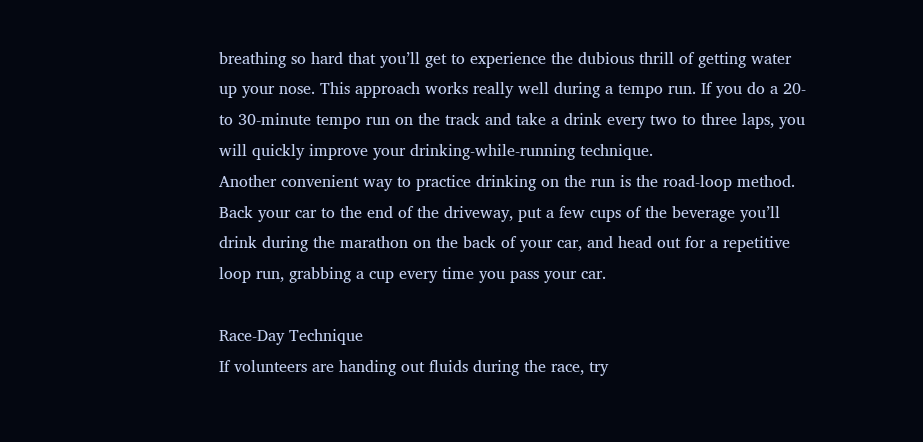breathing so hard that you’ll get to experience the dubious thrill of getting water up your nose. This approach works really well during a tempo run. If you do a 20- to 30-minute tempo run on the track and take a drink every two to three laps, you will quickly improve your drinking-while-running technique.
Another convenient way to practice drinking on the run is the road-loop method. Back your car to the end of the driveway, put a few cups of the beverage you’ll drink during the marathon on the back of your car, and head out for a repetitive loop run, grabbing a cup every time you pass your car.

Race-Day Technique
If volunteers are handing out fluids during the race, try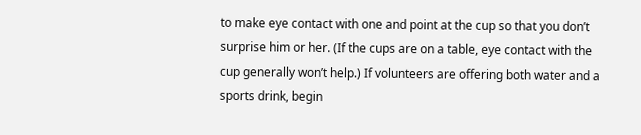to make eye contact with one and point at the cup so that you don’t surprise him or her. (If the cups are on a table, eye contact with the cup generally won’t help.) If volunteers are offering both water and a sports drink, begin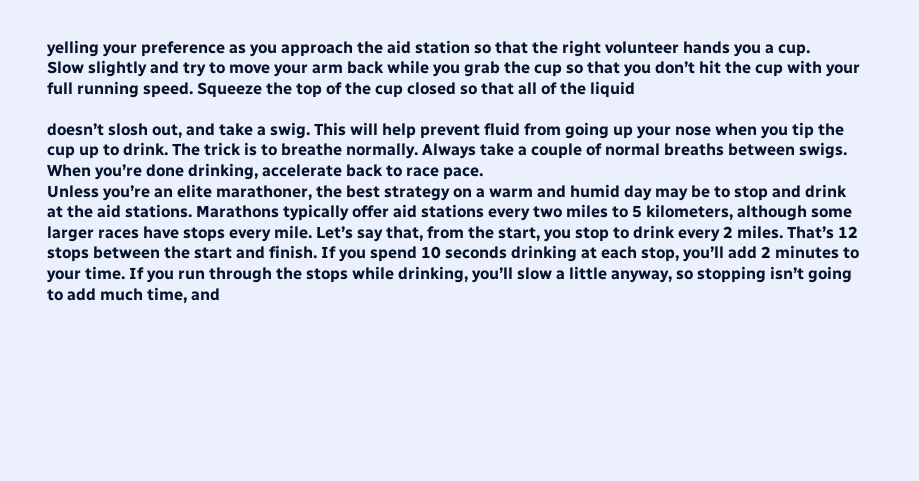yelling your preference as you approach the aid station so that the right volunteer hands you a cup.
Slow slightly and try to move your arm back while you grab the cup so that you don’t hit the cup with your full running speed. Squeeze the top of the cup closed so that all of the liquid

doesn’t slosh out, and take a swig. This will help prevent fluid from going up your nose when you tip the cup up to drink. The trick is to breathe normally. Always take a couple of normal breaths between swigs. When you’re done drinking, accelerate back to race pace.
Unless you’re an elite marathoner, the best strategy on a warm and humid day may be to stop and drink at the aid stations. Marathons typically offer aid stations every two miles to 5 kilometers, although some larger races have stops every mile. Let’s say that, from the start, you stop to drink every 2 miles. That’s 12 stops between the start and finish. If you spend 10 seconds drinking at each stop, you’ll add 2 minutes to your time. If you run through the stops while drinking, you’ll slow a little anyway, so stopping isn’t going to add much time, and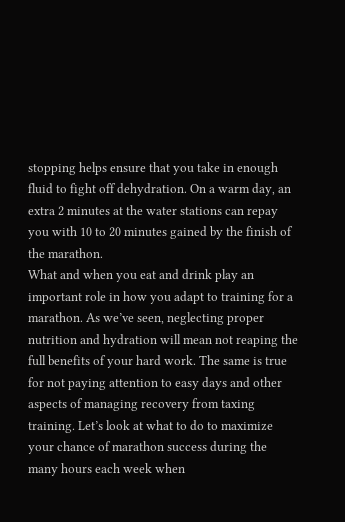stopping helps ensure that you take in enough fluid to fight off dehydration. On a warm day, an extra 2 minutes at the water stations can repay you with 10 to 20 minutes gained by the finish of the marathon.
What and when you eat and drink play an important role in how you adapt to training for a marathon. As we’ve seen, neglecting proper nutrition and hydration will mean not reaping the full benefits of your hard work. The same is true for not paying attention to easy days and other aspects of managing recovery from taxing training. Let’s look at what to do to maximize your chance of marathon success during the many hours each week when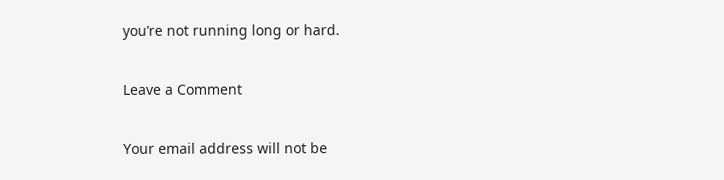you’re not running long or hard.

Leave a Comment

Your email address will not be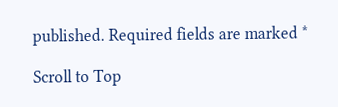published. Required fields are marked *

Scroll to Top